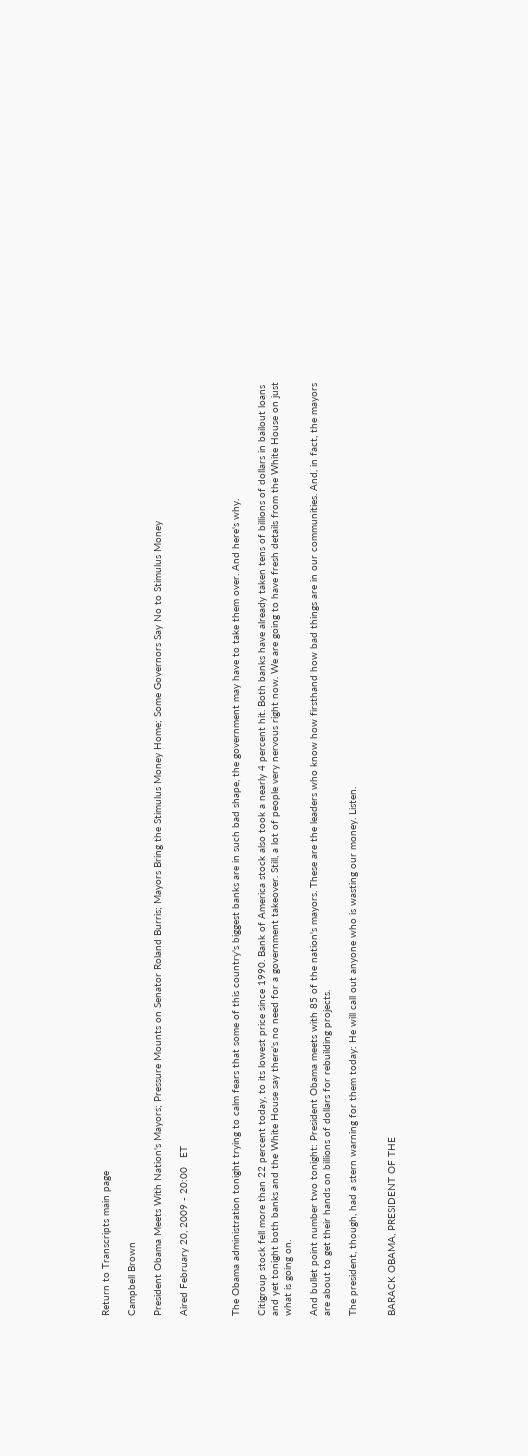Return to Transcripts main page

Campbell Brown

President Obama Meets With Nation's Mayors; Pressure Mounts on Senator Roland Burris; Mayors Bring the Stimulus Money Home; Some Governors Say No to Stimulus Money

Aired February 20, 2009 - 20:00   ET



The Obama administration tonight trying to calm fears that some of this country's biggest banks are in such bad shape, the government may have to take them over. And here's why.

Citigroup stock fell more than 22 percent today, to its lowest price since 1990. Bank of America stock also took a nearly 4 percent hit. Both banks have already taken tens of billions of dollars in bailout loans and yet tonight both banks and the White House say there's no need for a government takeover. Still, a lot of people very nervous right now. We are going to have fresh details from the White House on just what is going on.

And bullet point number two tonight: President Obama meets with 85 of the nation's mayors. These are the leaders who know how firsthand how bad things are in our communities. And, in fact, the mayors are about to get their hands on billions of dollars for rebuilding projects.

The president, though, had a stern warning for them today: He will call out anyone who is wasting our money. Listen.


BARACK OBAMA, PRESIDENT OF THE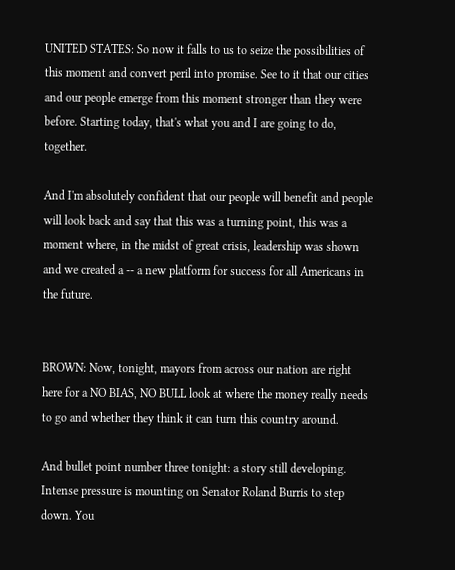UNITED STATES: So now it falls to us to seize the possibilities of this moment and convert peril into promise. See to it that our cities and our people emerge from this moment stronger than they were before. Starting today, that's what you and I are going to do, together.

And I'm absolutely confident that our people will benefit and people will look back and say that this was a turning point, this was a moment where, in the midst of great crisis, leadership was shown and we created a -- a new platform for success for all Americans in the future.


BROWN: Now, tonight, mayors from across our nation are right here for a NO BIAS, NO BULL look at where the money really needs to go and whether they think it can turn this country around.

And bullet point number three tonight: a story still developing. Intense pressure is mounting on Senator Roland Burris to step down. You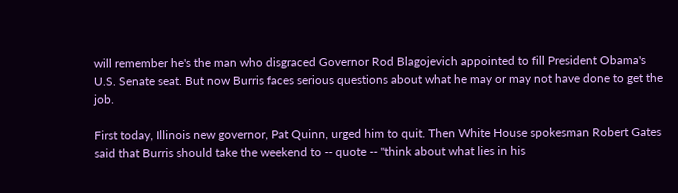will remember he's the man who disgraced Governor Rod Blagojevich appointed to fill President Obama's U.S. Senate seat. But now Burris faces serious questions about what he may or may not have done to get the job.

First today, Illinois new governor, Pat Quinn, urged him to quit. Then White House spokesman Robert Gates said that Burris should take the weekend to -- quote -- "think about what lies in his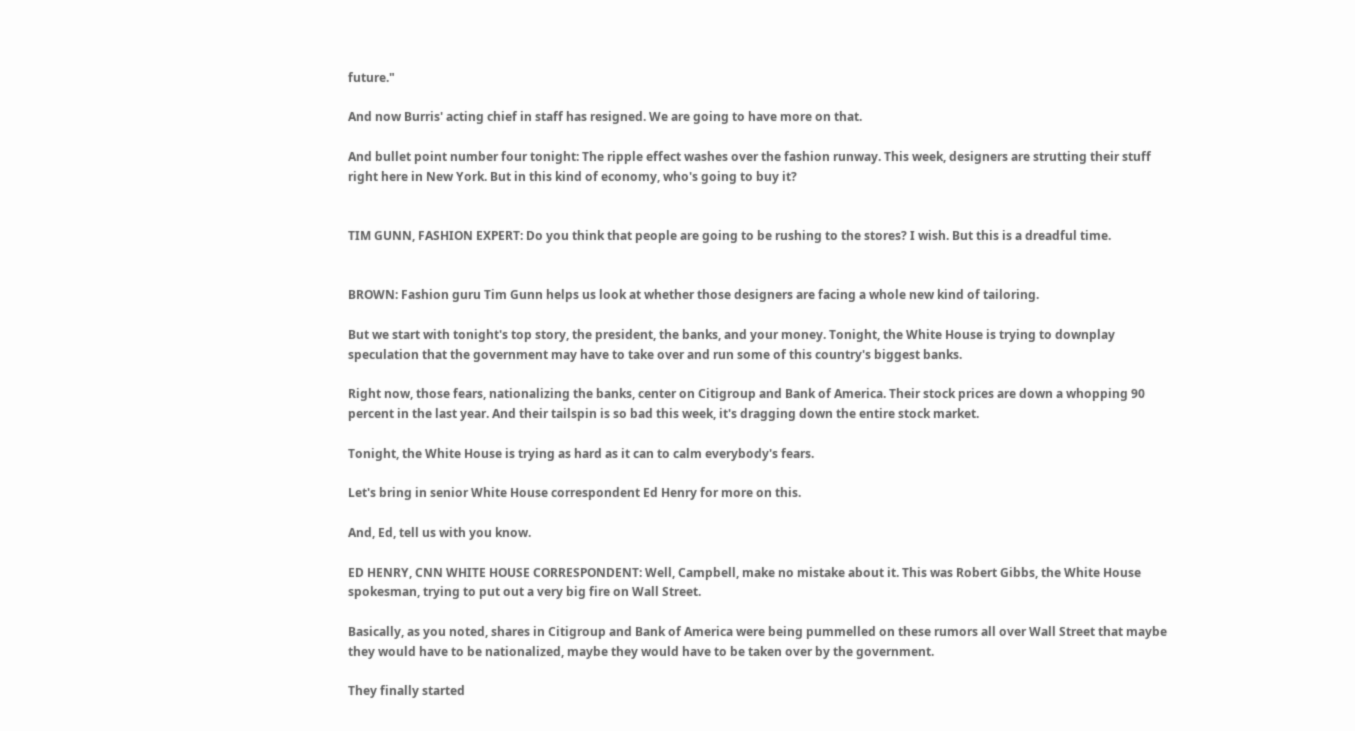future."

And now Burris' acting chief in staff has resigned. We are going to have more on that.

And bullet point number four tonight: The ripple effect washes over the fashion runway. This week, designers are strutting their stuff right here in New York. But in this kind of economy, who's going to buy it?


TIM GUNN, FASHION EXPERT: Do you think that people are going to be rushing to the stores? I wish. But this is a dreadful time.


BROWN: Fashion guru Tim Gunn helps us look at whether those designers are facing a whole new kind of tailoring.

But we start with tonight's top story, the president, the banks, and your money. Tonight, the White House is trying to downplay speculation that the government may have to take over and run some of this country's biggest banks.

Right now, those fears, nationalizing the banks, center on Citigroup and Bank of America. Their stock prices are down a whopping 90 percent in the last year. And their tailspin is so bad this week, it's dragging down the entire stock market.

Tonight, the White House is trying as hard as it can to calm everybody's fears.

Let's bring in senior White House correspondent Ed Henry for more on this.

And, Ed, tell us with you know.

ED HENRY, CNN WHITE HOUSE CORRESPONDENT: Well, Campbell, make no mistake about it. This was Robert Gibbs, the White House spokesman, trying to put out a very big fire on Wall Street.

Basically, as you noted, shares in Citigroup and Bank of America were being pummelled on these rumors all over Wall Street that maybe they would have to be nationalized, maybe they would have to be taken over by the government.

They finally started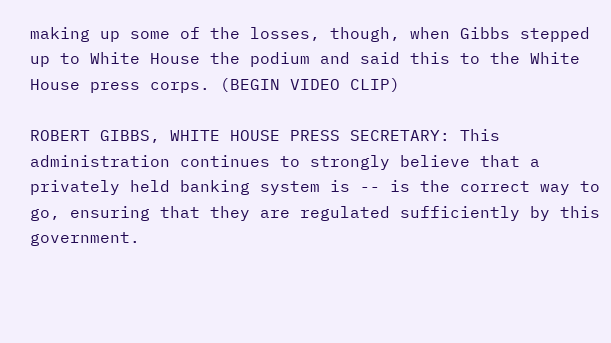making up some of the losses, though, when Gibbs stepped up to White House the podium and said this to the White House press corps. (BEGIN VIDEO CLIP)

ROBERT GIBBS, WHITE HOUSE PRESS SECRETARY: This administration continues to strongly believe that a privately held banking system is -- is the correct way to go, ensuring that they are regulated sufficiently by this government.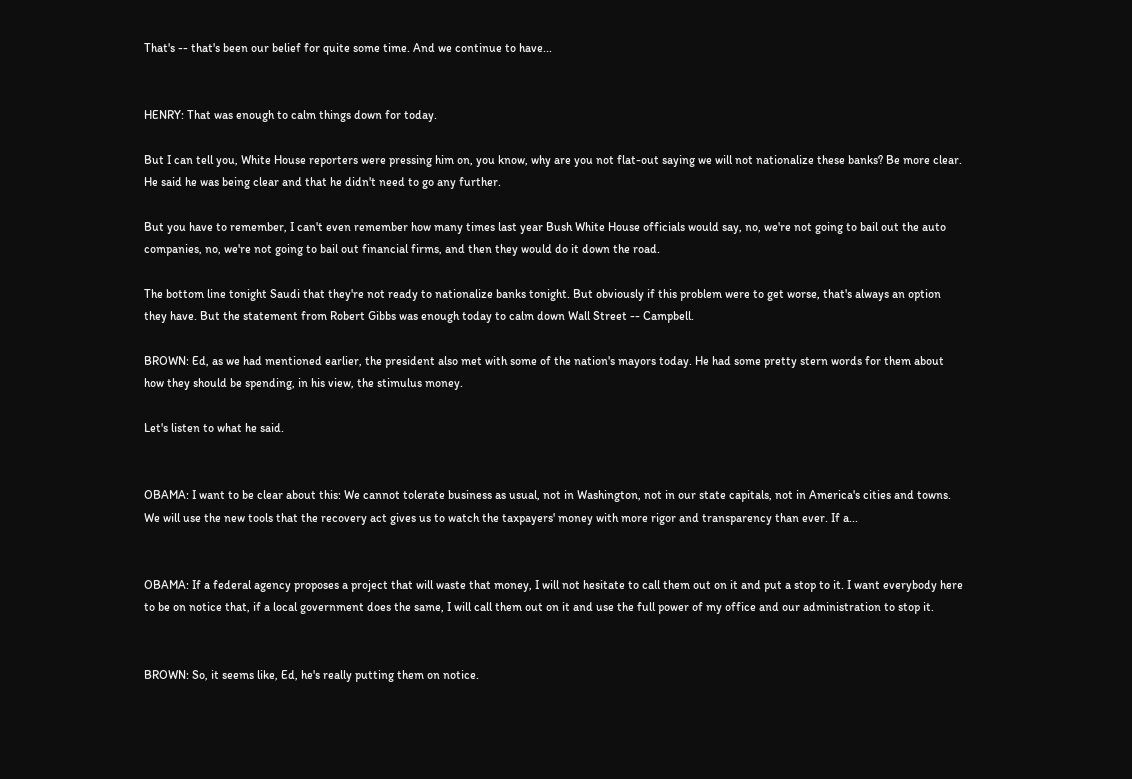That's -- that's been our belief for quite some time. And we continue to have...


HENRY: That was enough to calm things down for today.

But I can tell you, White House reporters were pressing him on, you know, why are you not flat-out saying we will not nationalize these banks? Be more clear. He said he was being clear and that he didn't need to go any further.

But you have to remember, I can't even remember how many times last year Bush White House officials would say, no, we're not going to bail out the auto companies, no, we're not going to bail out financial firms, and then they would do it down the road.

The bottom line tonight Saudi that they're not ready to nationalize banks tonight. But obviously if this problem were to get worse, that's always an option they have. But the statement from Robert Gibbs was enough today to calm down Wall Street -- Campbell.

BROWN: Ed, as we had mentioned earlier, the president also met with some of the nation's mayors today. He had some pretty stern words for them about how they should be spending, in his view, the stimulus money.

Let's listen to what he said.


OBAMA: I want to be clear about this: We cannot tolerate business as usual, not in Washington, not in our state capitals, not in America's cities and towns. We will use the new tools that the recovery act gives us to watch the taxpayers' money with more rigor and transparency than ever. If a...


OBAMA: If a federal agency proposes a project that will waste that money, I will not hesitate to call them out on it and put a stop to it. I want everybody here to be on notice that, if a local government does the same, I will call them out on it and use the full power of my office and our administration to stop it.


BROWN: So, it seems like, Ed, he's really putting them on notice.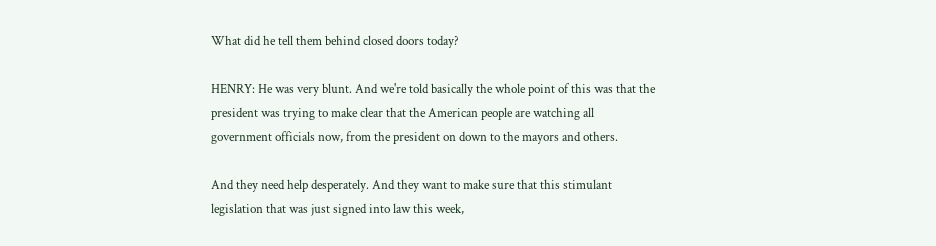What did he tell them behind closed doors today?

HENRY: He was very blunt. And we're told basically the whole point of this was that the president was trying to make clear that the American people are watching all government officials now, from the president on down to the mayors and others.

And they need help desperately. And they want to make sure that this stimulant legislation that was just signed into law this week,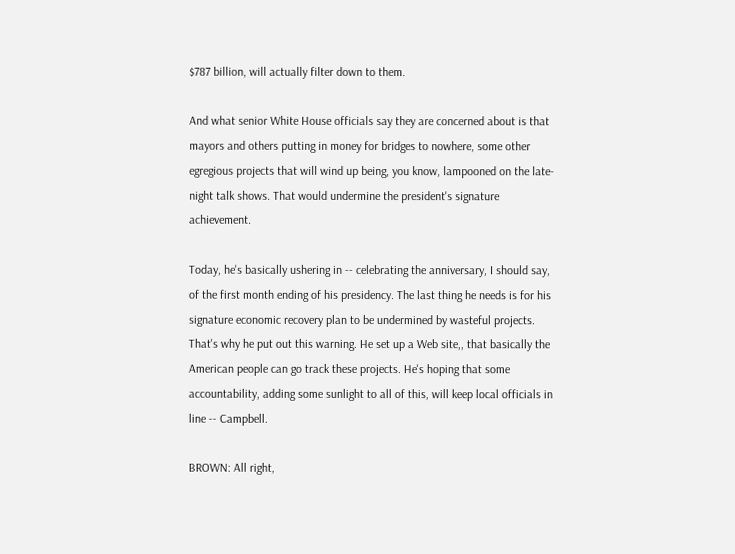$787 billion, will actually filter down to them.

And what senior White House officials say they are concerned about is that mayors and others putting in money for bridges to nowhere, some other egregious projects that will wind up being, you know, lampooned on the late-night talk shows. That would undermine the president's signature achievement.

Today, he's basically ushering in -- celebrating the anniversary, I should say, of the first month ending of his presidency. The last thing he needs is for his signature economic recovery plan to be undermined by wasteful projects. That's why he put out this warning. He set up a Web site,, that basically the American people can go track these projects. He's hoping that some accountability, adding some sunlight to all of this, will keep local officials in line -- Campbell.

BROWN: All right,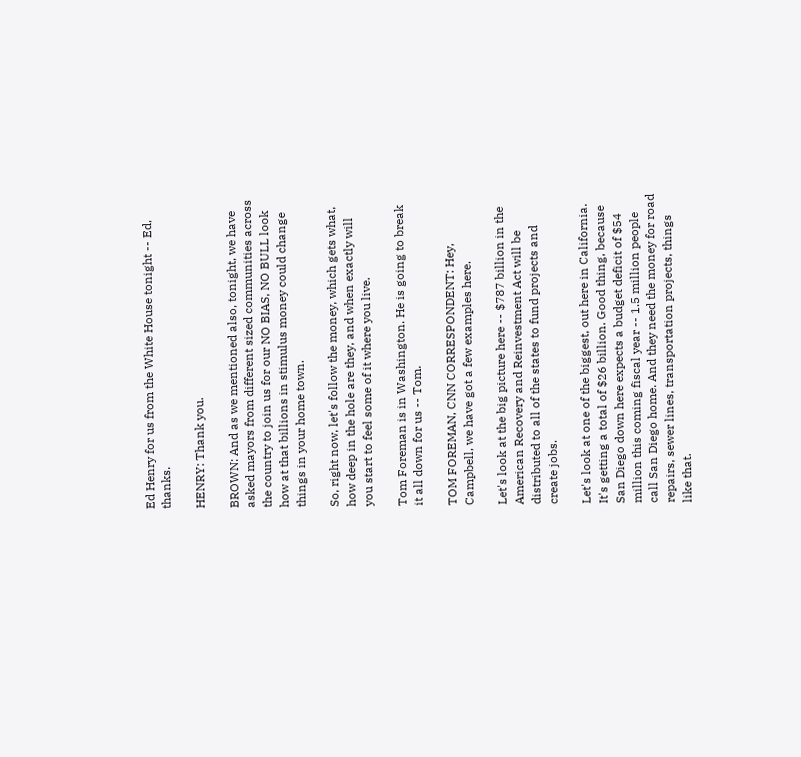Ed Henry for us from the White House tonight -- Ed, thanks.

HENRY: Thank you.

BROWN: And as we mentioned also, tonight, we have asked mayors from different sized communities across the country to join us for our NO BIAS, NO BULL look how at that billions in stimulus money could change things in your home town.

So, right now, let's follow the money, which gets what, how deep in the hole are they, and when exactly will you start to feel some of it where you live.

Tom Foreman is in Washington. He is going to break it all down for us -- Tom.

TOM FOREMAN, CNN CORRESPONDENT: Hey, Campbell, we have got a few examples here.

Let's look at the big picture here -- $787 billion in the American Recovery and Reinvestment Act will be distributed to all of the states to fund projects and create jobs.

Let's look at one of the biggest, out here in California. It's getting a total of $26 billion. Good thing, because San Diego down here expects a budget deficit of $54 million this coming fiscal year -- 1.5 million people call San Diego home. And they need the money for road repairs, sewer lines, transportation projects, things like that.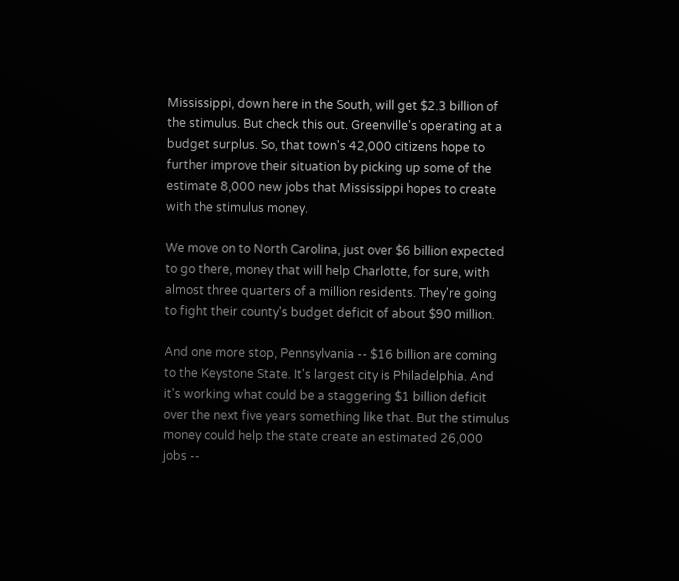Mississippi, down here in the South, will get $2.3 billion of the stimulus. But check this out. Greenville's operating at a budget surplus. So, that town's 42,000 citizens hope to further improve their situation by picking up some of the estimate 8,000 new jobs that Mississippi hopes to create with the stimulus money.

We move on to North Carolina, just over $6 billion expected to go there, money that will help Charlotte, for sure, with almost three quarters of a million residents. They're going to fight their county's budget deficit of about $90 million.

And one more stop, Pennsylvania -- $16 billion are coming to the Keystone State. It's largest city is Philadelphia. And it's working what could be a staggering $1 billion deficit over the next five years something like that. But the stimulus money could help the state create an estimated 26,000 jobs --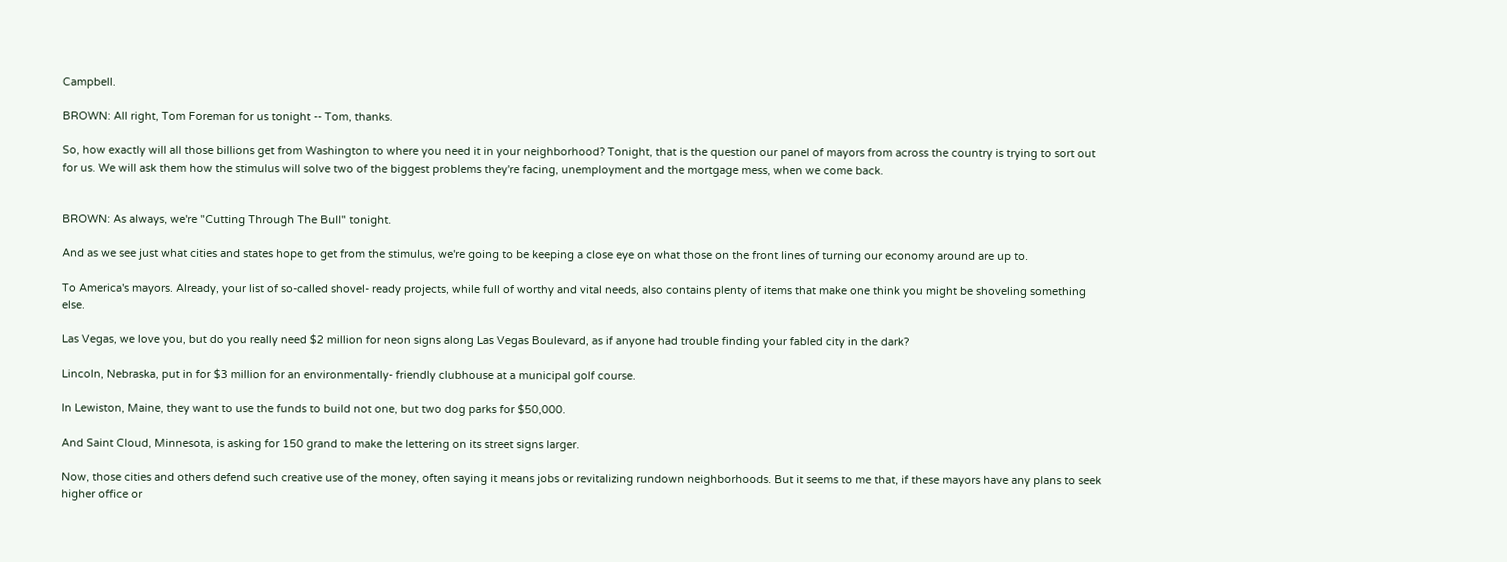Campbell.

BROWN: All right, Tom Foreman for us tonight -- Tom, thanks.

So, how exactly will all those billions get from Washington to where you need it in your neighborhood? Tonight, that is the question our panel of mayors from across the country is trying to sort out for us. We will ask them how the stimulus will solve two of the biggest problems they're facing, unemployment and the mortgage mess, when we come back.


BROWN: As always, we're "Cutting Through The Bull" tonight.

And as we see just what cities and states hope to get from the stimulus, we're going to be keeping a close eye on what those on the front lines of turning our economy around are up to.

To America's mayors. Already, your list of so-called shovel- ready projects, while full of worthy and vital needs, also contains plenty of items that make one think you might be shoveling something else.

Las Vegas, we love you, but do you really need $2 million for neon signs along Las Vegas Boulevard, as if anyone had trouble finding your fabled city in the dark?

Lincoln, Nebraska, put in for $3 million for an environmentally- friendly clubhouse at a municipal golf course.

In Lewiston, Maine, they want to use the funds to build not one, but two dog parks for $50,000.

And Saint Cloud, Minnesota, is asking for 150 grand to make the lettering on its street signs larger.

Now, those cities and others defend such creative use of the money, often saying it means jobs or revitalizing rundown neighborhoods. But it seems to me that, if these mayors have any plans to seek higher office or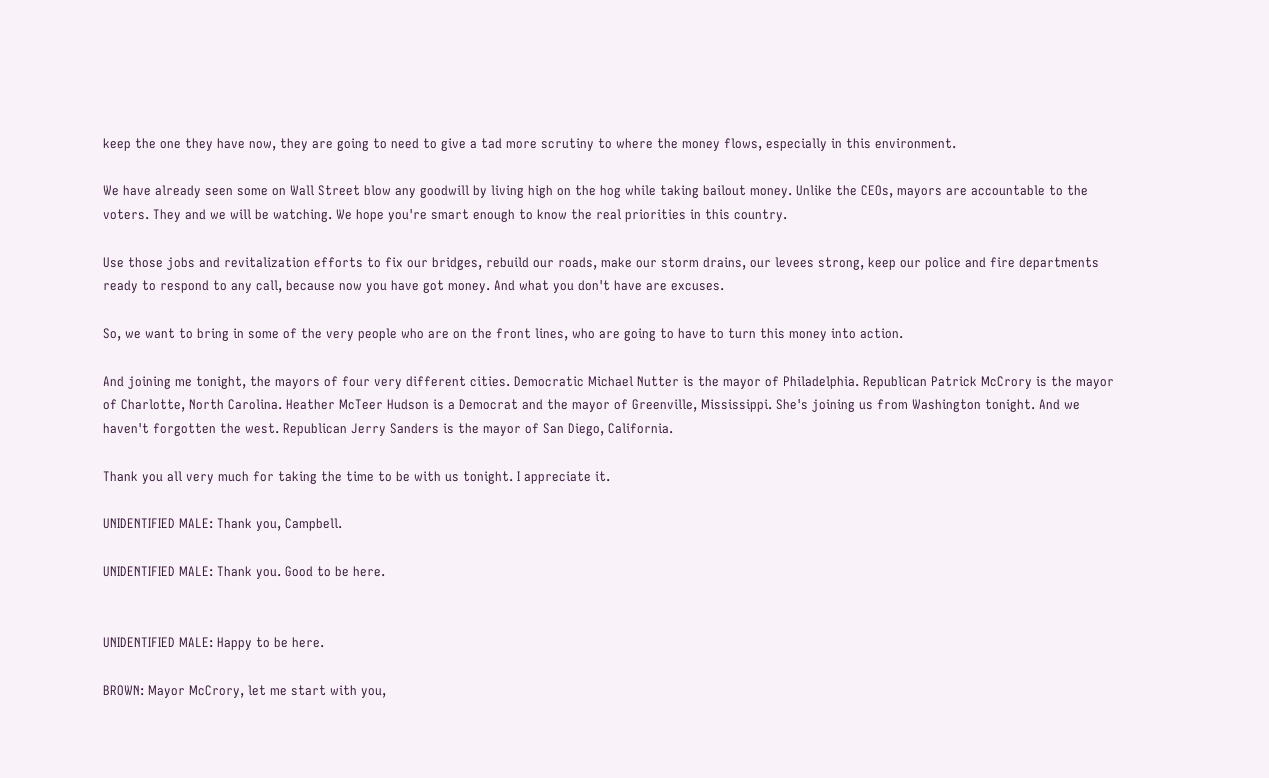keep the one they have now, they are going to need to give a tad more scrutiny to where the money flows, especially in this environment.

We have already seen some on Wall Street blow any goodwill by living high on the hog while taking bailout money. Unlike the CEOs, mayors are accountable to the voters. They and we will be watching. We hope you're smart enough to know the real priorities in this country.

Use those jobs and revitalization efforts to fix our bridges, rebuild our roads, make our storm drains, our levees strong, keep our police and fire departments ready to respond to any call, because now you have got money. And what you don't have are excuses.

So, we want to bring in some of the very people who are on the front lines, who are going to have to turn this money into action.

And joining me tonight, the mayors of four very different cities. Democratic Michael Nutter is the mayor of Philadelphia. Republican Patrick McCrory is the mayor of Charlotte, North Carolina. Heather McTeer Hudson is a Democrat and the mayor of Greenville, Mississippi. She's joining us from Washington tonight. And we haven't forgotten the west. Republican Jerry Sanders is the mayor of San Diego, California.

Thank you all very much for taking the time to be with us tonight. I appreciate it.

UNIDENTIFIED MALE: Thank you, Campbell.

UNIDENTIFIED MALE: Thank you. Good to be here.


UNIDENTIFIED MALE: Happy to be here.

BROWN: Mayor McCrory, let me start with you,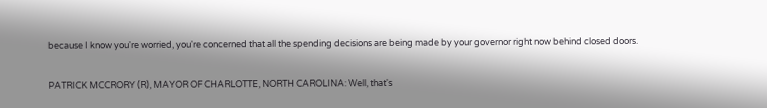because I know you're worried, you're concerned that all the spending decisions are being made by your governor right now behind closed doors.

PATRICK MCCRORY (R), MAYOR OF CHARLOTTE, NORTH CAROLINA: Well, that's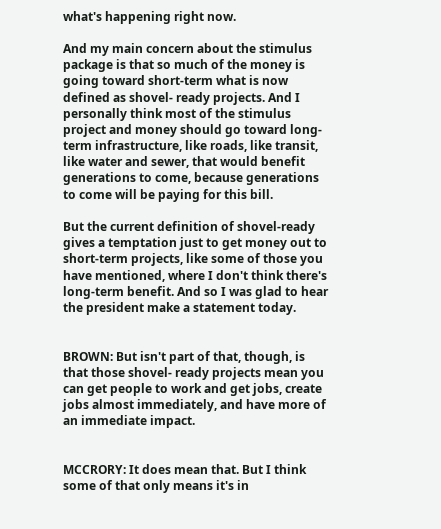what's happening right now.

And my main concern about the stimulus package is that so much of the money is going toward short-term what is now defined as shovel- ready projects. And I personally think most of the stimulus project and money should go toward long-term infrastructure, like roads, like transit, like water and sewer, that would benefit generations to come, because generations to come will be paying for this bill.

But the current definition of shovel-ready gives a temptation just to get money out to short-term projects, like some of those you have mentioned, where I don't think there's long-term benefit. And so I was glad to hear the president make a statement today.


BROWN: But isn't part of that, though, is that those shovel- ready projects mean you can get people to work and get jobs, create jobs almost immediately, and have more of an immediate impact.


MCCRORY: It does mean that. But I think some of that only means it's in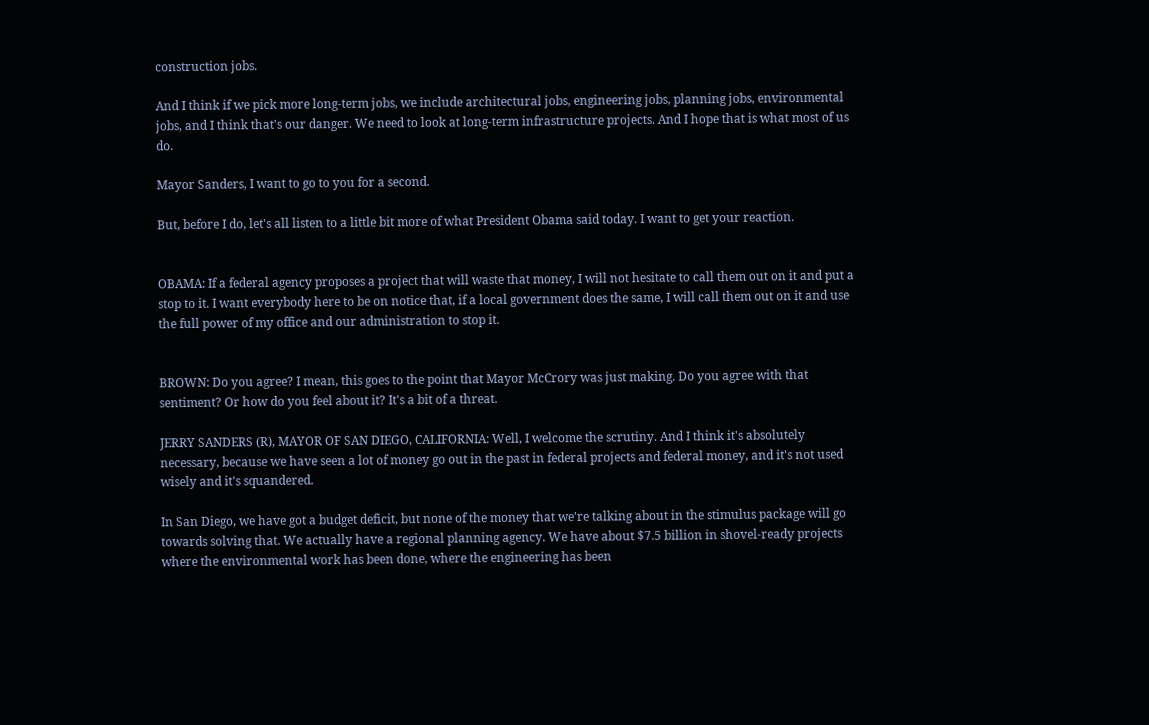construction jobs.

And I think if we pick more long-term jobs, we include architectural jobs, engineering jobs, planning jobs, environmental jobs, and I think that's our danger. We need to look at long-term infrastructure projects. And I hope that is what most of us do.

Mayor Sanders, I want to go to you for a second.

But, before I do, let's all listen to a little bit more of what President Obama said today. I want to get your reaction.


OBAMA: If a federal agency proposes a project that will waste that money, I will not hesitate to call them out on it and put a stop to it. I want everybody here to be on notice that, if a local government does the same, I will call them out on it and use the full power of my office and our administration to stop it.


BROWN: Do you agree? I mean, this goes to the point that Mayor McCrory was just making. Do you agree with that sentiment? Or how do you feel about it? It's a bit of a threat.

JERRY SANDERS (R), MAYOR OF SAN DIEGO, CALIFORNIA: Well, I welcome the scrutiny. And I think it's absolutely necessary, because we have seen a lot of money go out in the past in federal projects and federal money, and it's not used wisely and it's squandered.

In San Diego, we have got a budget deficit, but none of the money that we're talking about in the stimulus package will go towards solving that. We actually have a regional planning agency. We have about $7.5 billion in shovel-ready projects where the environmental work has been done, where the engineering has been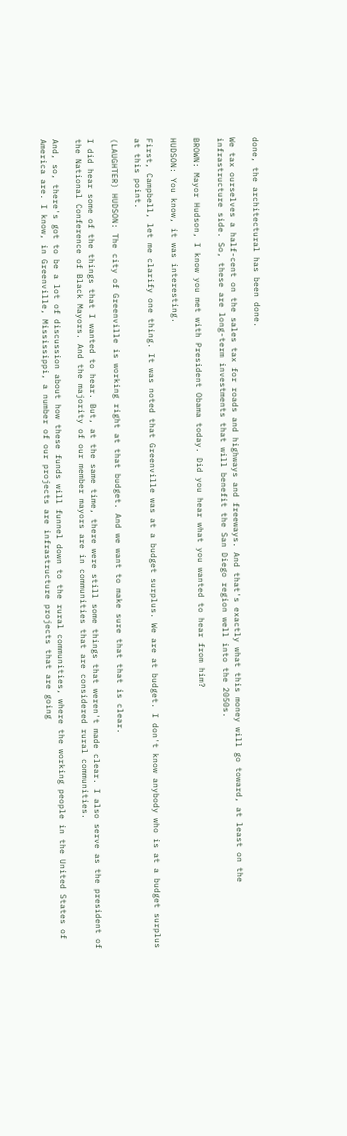done, the architectural has been done.

We tax ourselves a half-cent on the sales tax for roads and highways and freeways. And that's exactly what this money will go toward, at least on the infrastructure side. So, these are long-term investments that will benefit the San Diego region well into the 2050s.

BROWN: Mayor Hudson, I know you met with President Obama today. Did you hear what you wanted to hear from him?

HUDSON: You know, it was interesting.

First, Campbell, let me clarify one thing. It was noted that Greenville was at a budget surplus. We are at budget. I don't know anybody who is at a budget surplus at this point.

(LAUGHTER) HUDSON: The city of Greenville is working right at that budget. And we want to make sure that that is clear.

I did hear some of the things that I wanted to hear. But, at the same time, there were still some things that weren't made clear. I also serve as the president of the National Conference of Black Mayors. And the majority of our member mayors are in communities that are considered rural communities.

And, so, there's got to be a lot of discussion about how these funds will funnel down to the rural communities, where the working people in the United States of America are. I know, in Greenville, Mississippi, a number of our projects are infrastructure projects that are going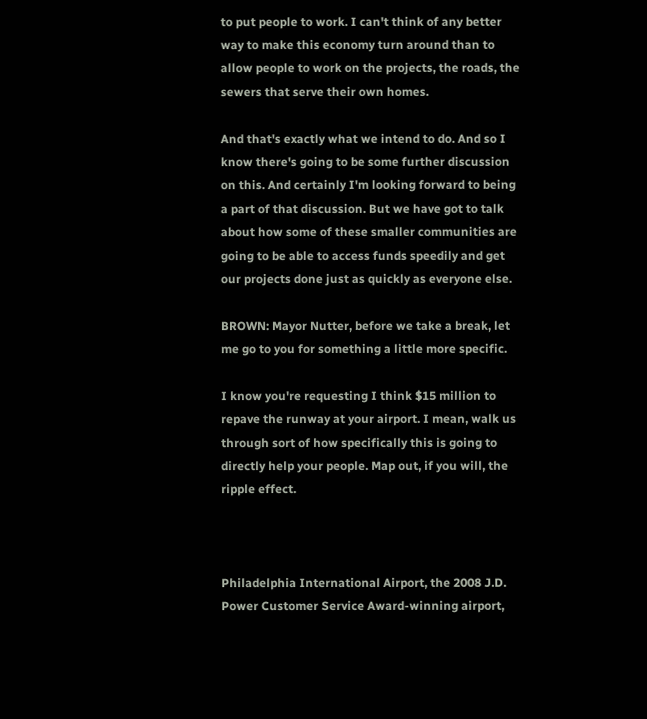to put people to work. I can't think of any better way to make this economy turn around than to allow people to work on the projects, the roads, the sewers that serve their own homes.

And that's exactly what we intend to do. And so I know there's going to be some further discussion on this. And certainly I'm looking forward to being a part of that discussion. But we have got to talk about how some of these smaller communities are going to be able to access funds speedily and get our projects done just as quickly as everyone else.

BROWN: Mayor Nutter, before we take a break, let me go to you for something a little more specific.

I know you're requesting I think $15 million to repave the runway at your airport. I mean, walk us through sort of how specifically this is going to directly help your people. Map out, if you will, the ripple effect.



Philadelphia International Airport, the 2008 J.D. Power Customer Service Award-winning airport,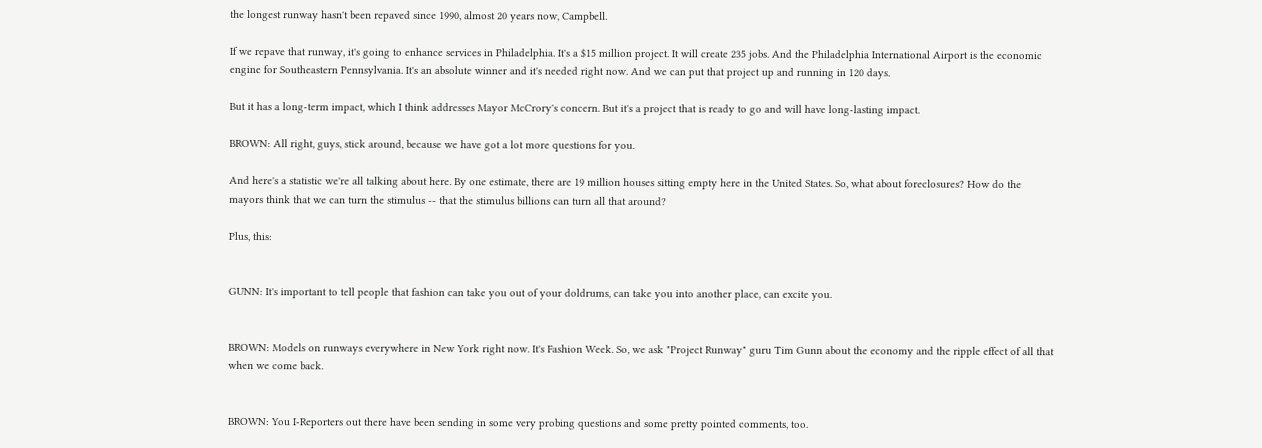the longest runway hasn't been repaved since 1990, almost 20 years now, Campbell.

If we repave that runway, it's going to enhance services in Philadelphia. It's a $15 million project. It will create 235 jobs. And the Philadelphia International Airport is the economic engine for Southeastern Pennsylvania. It's an absolute winner and it's needed right now. And we can put that project up and running in 120 days.

But it has a long-term impact, which I think addresses Mayor McCrory's concern. But it's a project that is ready to go and will have long-lasting impact.

BROWN: All right, guys, stick around, because we have got a lot more questions for you.

And here's a statistic we're all talking about here. By one estimate, there are 19 million houses sitting empty here in the United States. So, what about foreclosures? How do the mayors think that we can turn the stimulus -- that the stimulus billions can turn all that around?

Plus, this:


GUNN: It's important to tell people that fashion can take you out of your doldrums, can take you into another place, can excite you.


BROWN: Models on runways everywhere in New York right now. It's Fashion Week. So, we ask "Project Runway" guru Tim Gunn about the economy and the ripple effect of all that when we come back.


BROWN: You I-Reporters out there have been sending in some very probing questions and some pretty pointed comments, too.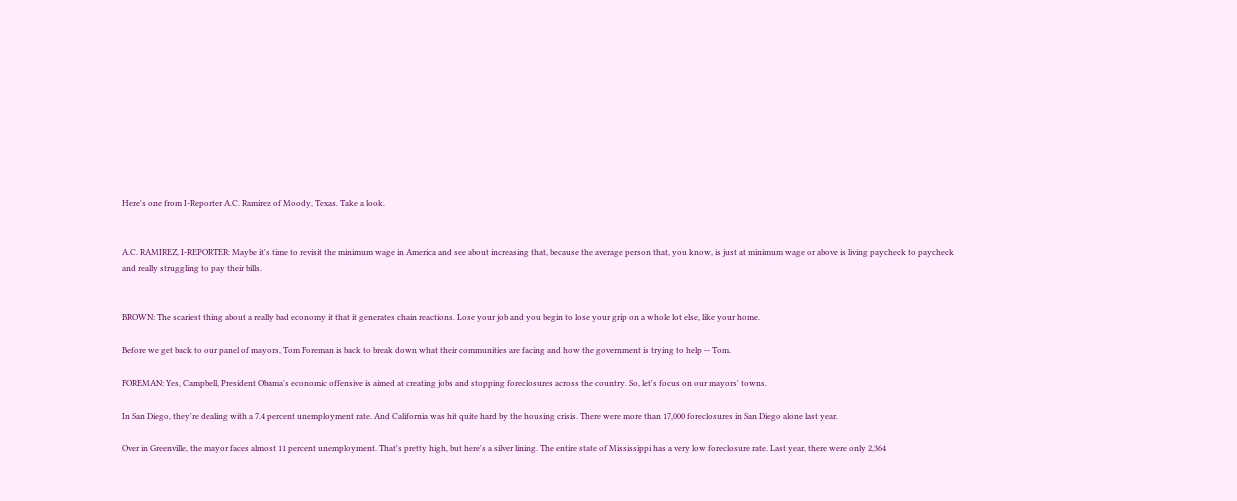Here's one from I-Reporter A.C. Ramirez of Moody, Texas. Take a look.


A.C. RAMIREZ, I-REPORTER: Maybe it's time to revisit the minimum wage in America and see about increasing that, because the average person that, you know, is just at minimum wage or above is living paycheck to paycheck and really struggling to pay their bills.


BROWN: The scariest thing about a really bad economy it that it generates chain reactions. Lose your job and you begin to lose your grip on a whole lot else, like your home.

Before we get back to our panel of mayors, Tom Foreman is back to break down what their communities are facing and how the government is trying to help -- Tom.

FOREMAN: Yes, Campbell, President Obama's economic offensive is aimed at creating jobs and stopping foreclosures across the country. So, let's focus on our mayors' towns.

In San Diego, they're dealing with a 7.4 percent unemployment rate. And California was hit quite hard by the housing crisis. There were more than 17,000 foreclosures in San Diego alone last year.

Over in Greenville, the mayor faces almost 11 percent unemployment. That's pretty high, but here's a silver lining. The entire state of Mississippi has a very low foreclosure rate. Last year, there were only 2,364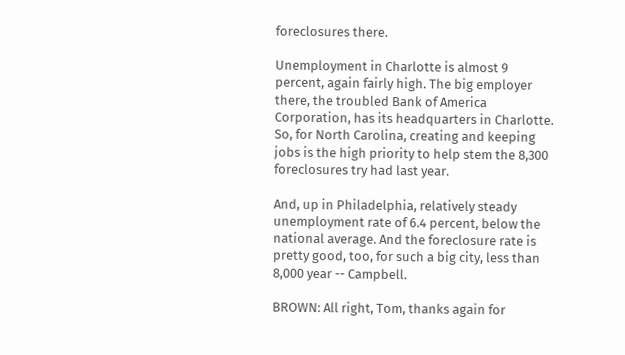foreclosures there.

Unemployment in Charlotte is almost 9 percent, again fairly high. The big employer there, the troubled Bank of America Corporation, has its headquarters in Charlotte. So, for North Carolina, creating and keeping jobs is the high priority to help stem the 8,300 foreclosures try had last year.

And, up in Philadelphia, relatively steady unemployment rate of 6.4 percent, below the national average. And the foreclosure rate is pretty good, too, for such a big city, less than 8,000 year -- Campbell.

BROWN: All right, Tom, thanks again for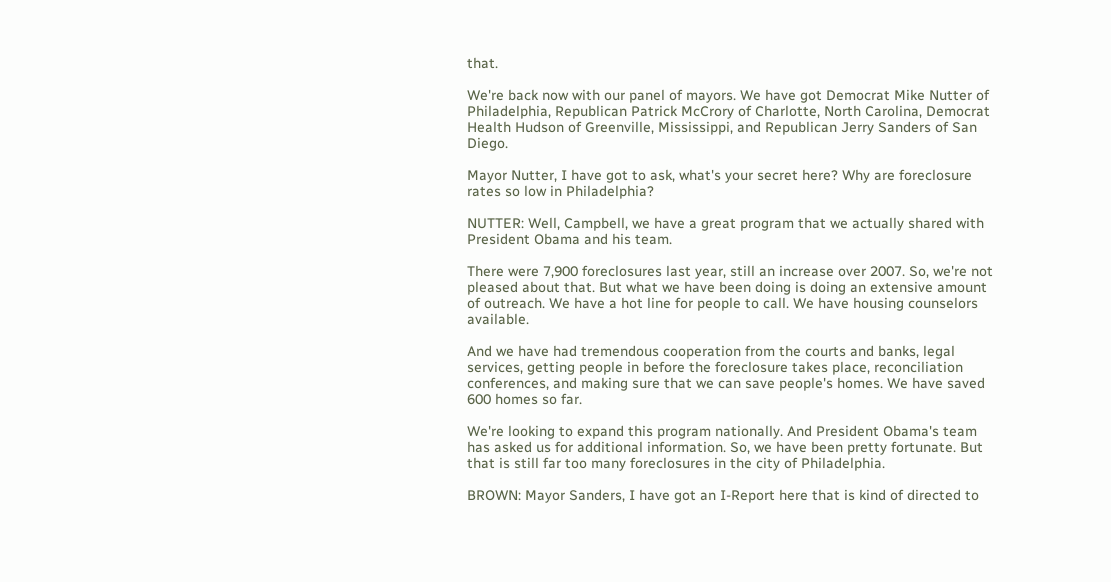that.

We're back now with our panel of mayors. We have got Democrat Mike Nutter of Philadelphia, Republican Patrick McCrory of Charlotte, North Carolina, Democrat Health Hudson of Greenville, Mississippi, and Republican Jerry Sanders of San Diego.

Mayor Nutter, I have got to ask, what's your secret here? Why are foreclosure rates so low in Philadelphia?

NUTTER: Well, Campbell, we have a great program that we actually shared with President Obama and his team.

There were 7,900 foreclosures last year, still an increase over 2007. So, we're not pleased about that. But what we have been doing is doing an extensive amount of outreach. We have a hot line for people to call. We have housing counselors available.

And we have had tremendous cooperation from the courts and banks, legal services, getting people in before the foreclosure takes place, reconciliation conferences, and making sure that we can save people's homes. We have saved 600 homes so far.

We're looking to expand this program nationally. And President Obama's team has asked us for additional information. So, we have been pretty fortunate. But that is still far too many foreclosures in the city of Philadelphia.

BROWN: Mayor Sanders, I have got an I-Report here that is kind of directed to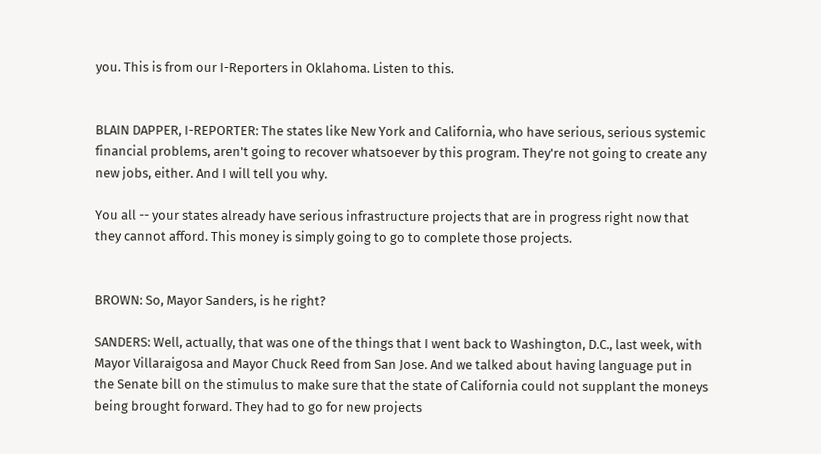you. This is from our I-Reporters in Oklahoma. Listen to this.


BLAIN DAPPER, I-REPORTER: The states like New York and California, who have serious, serious systemic financial problems, aren't going to recover whatsoever by this program. They're not going to create any new jobs, either. And I will tell you why.

You all -- your states already have serious infrastructure projects that are in progress right now that they cannot afford. This money is simply going to go to complete those projects.


BROWN: So, Mayor Sanders, is he right?

SANDERS: Well, actually, that was one of the things that I went back to Washington, D.C., last week, with Mayor Villaraigosa and Mayor Chuck Reed from San Jose. And we talked about having language put in the Senate bill on the stimulus to make sure that the state of California could not supplant the moneys being brought forward. They had to go for new projects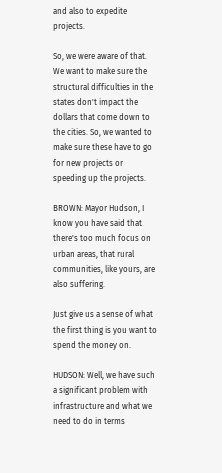and also to expedite projects.

So, we were aware of that. We want to make sure the structural difficulties in the states don't impact the dollars that come down to the cities. So, we wanted to make sure these have to go for new projects or speeding up the projects.

BROWN: Mayor Hudson, I know you have said that there's too much focus on urban areas, that rural communities, like yours, are also suffering.

Just give us a sense of what the first thing is you want to spend the money on.

HUDSON: Well, we have such a significant problem with infrastructure and what we need to do in terms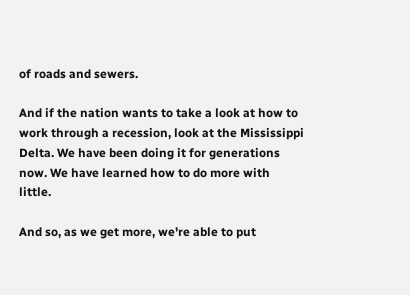of roads and sewers.

And if the nation wants to take a look at how to work through a recession, look at the Mississippi Delta. We have been doing it for generations now. We have learned how to do more with little.

And so, as we get more, we're able to put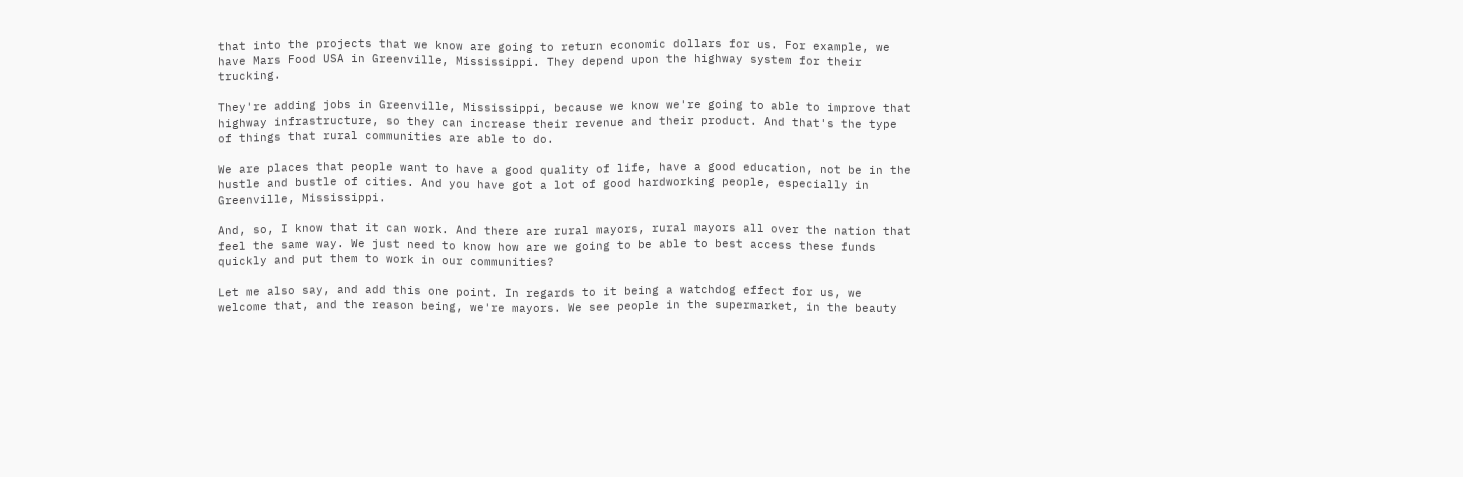that into the projects that we know are going to return economic dollars for us. For example, we have Mars Food USA in Greenville, Mississippi. They depend upon the highway system for their trucking.

They're adding jobs in Greenville, Mississippi, because we know we're going to able to improve that highway infrastructure, so they can increase their revenue and their product. And that's the type of things that rural communities are able to do.

We are places that people want to have a good quality of life, have a good education, not be in the hustle and bustle of cities. And you have got a lot of good hardworking people, especially in Greenville, Mississippi.

And, so, I know that it can work. And there are rural mayors, rural mayors all over the nation that feel the same way. We just need to know how are we going to be able to best access these funds quickly and put them to work in our communities?

Let me also say, and add this one point. In regards to it being a watchdog effect for us, we welcome that, and the reason being, we're mayors. We see people in the supermarket, in the beauty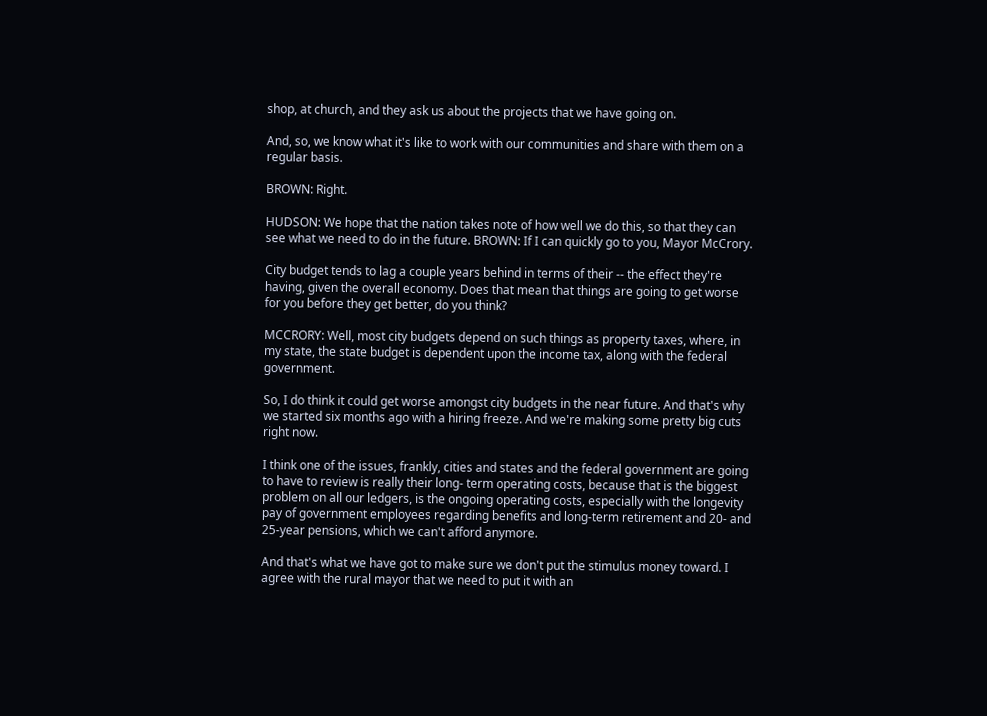shop, at church, and they ask us about the projects that we have going on.

And, so, we know what it's like to work with our communities and share with them on a regular basis.

BROWN: Right.

HUDSON: We hope that the nation takes note of how well we do this, so that they can see what we need to do in the future. BROWN: If I can quickly go to you, Mayor McCrory.

City budget tends to lag a couple years behind in terms of their -- the effect they're having, given the overall economy. Does that mean that things are going to get worse for you before they get better, do you think?

MCCRORY: Well, most city budgets depend on such things as property taxes, where, in my state, the state budget is dependent upon the income tax, along with the federal government.

So, I do think it could get worse amongst city budgets in the near future. And that's why we started six months ago with a hiring freeze. And we're making some pretty big cuts right now.

I think one of the issues, frankly, cities and states and the federal government are going to have to review is really their long- term operating costs, because that is the biggest problem on all our ledgers, is the ongoing operating costs, especially with the longevity pay of government employees regarding benefits and long-term retirement and 20- and 25-year pensions, which we can't afford anymore.

And that's what we have got to make sure we don't put the stimulus money toward. I agree with the rural mayor that we need to put it with an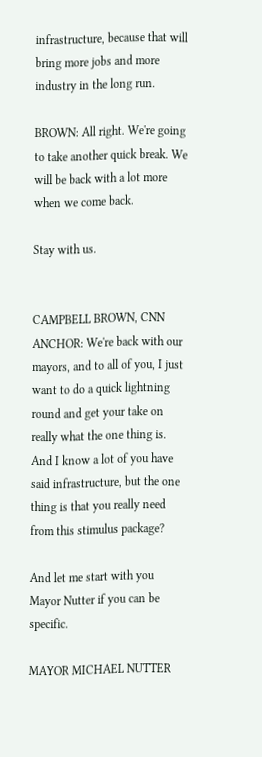infrastructure, because that will bring more jobs and more industry in the long run.

BROWN: All right. We're going to take another quick break. We will be back with a lot more when we come back.

Stay with us.


CAMPBELL BROWN, CNN ANCHOR: We're back with our mayors, and to all of you, I just want to do a quick lightning round and get your take on really what the one thing is. And I know a lot of you have said infrastructure, but the one thing is that you really need from this stimulus package?

And let me start with you Mayor Nutter if you can be specific.

MAYOR MICHAEL NUTTER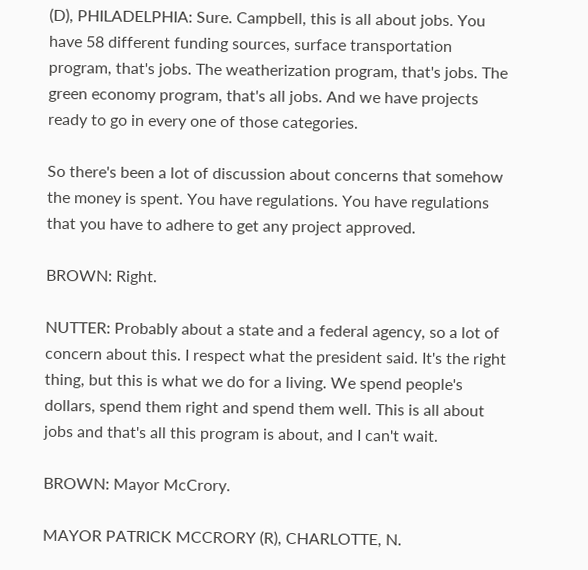(D), PHILADELPHIA: Sure. Campbell, this is all about jobs. You have 58 different funding sources, surface transportation program, that's jobs. The weatherization program, that's jobs. The green economy program, that's all jobs. And we have projects ready to go in every one of those categories.

So there's been a lot of discussion about concerns that somehow the money is spent. You have regulations. You have regulations that you have to adhere to get any project approved.

BROWN: Right.

NUTTER: Probably about a state and a federal agency, so a lot of concern about this. I respect what the president said. It's the right thing, but this is what we do for a living. We spend people's dollars, spend them right and spend them well. This is all about jobs and that's all this program is about, and I can't wait.

BROWN: Mayor McCrory.

MAYOR PATRICK MCCRORY (R), CHARLOTTE, N.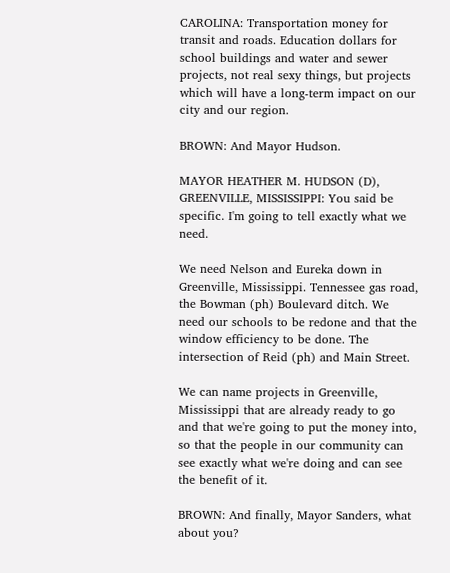CAROLINA: Transportation money for transit and roads. Education dollars for school buildings and water and sewer projects, not real sexy things, but projects which will have a long-term impact on our city and our region.

BROWN: And Mayor Hudson.

MAYOR HEATHER M. HUDSON (D), GREENVILLE, MISSISSIPPI: You said be specific. I'm going to tell exactly what we need.

We need Nelson and Eureka down in Greenville, Mississippi. Tennessee gas road, the Bowman (ph) Boulevard ditch. We need our schools to be redone and that the window efficiency to be done. The intersection of Reid (ph) and Main Street.

We can name projects in Greenville, Mississippi that are already ready to go and that we're going to put the money into, so that the people in our community can see exactly what we're doing and can see the benefit of it.

BROWN: And finally, Mayor Sanders, what about you?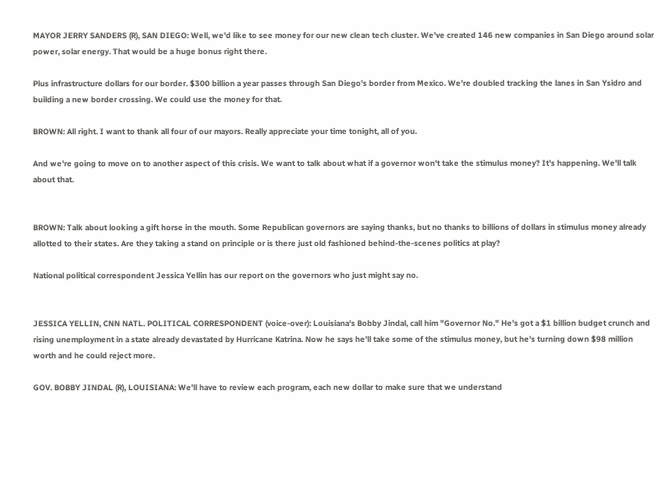MAYOR JERRY SANDERS (R), SAN DIEGO: Well, we'd like to see money for our new clean tech cluster. We've created 146 new companies in San Diego around solar power, solar energy. That would be a huge bonus right there.

Plus infrastructure dollars for our border. $300 billion a year passes through San Diego's border from Mexico. We're doubled tracking the lanes in San Ysidro and building a new border crossing. We could use the money for that.

BROWN: All right. I want to thank all four of our mayors. Really appreciate your time tonight, all of you.

And we're going to move on to another aspect of this crisis. We want to talk about what if a governor won't take the stimulus money? It's happening. We'll talk about that.


BROWN: Talk about looking a gift horse in the mouth. Some Republican governors are saying thanks, but no thanks to billions of dollars in stimulus money already allotted to their states. Are they taking a stand on principle or is there just old fashioned behind-the-scenes politics at play?

National political correspondent Jessica Yellin has our report on the governors who just might say no.


JESSICA YELLIN, CNN NATL. POLITICAL CORRESPONDENT (voice-over): Louisiana's Bobby Jindal, call him "Governor No." He's got a $1 billion budget crunch and rising unemployment in a state already devastated by Hurricane Katrina. Now he says he'll take some of the stimulus money, but he's turning down $98 million worth and he could reject more.

GOV. BOBBY JINDAL (R), LOUISIANA: We'll have to review each program, each new dollar to make sure that we understand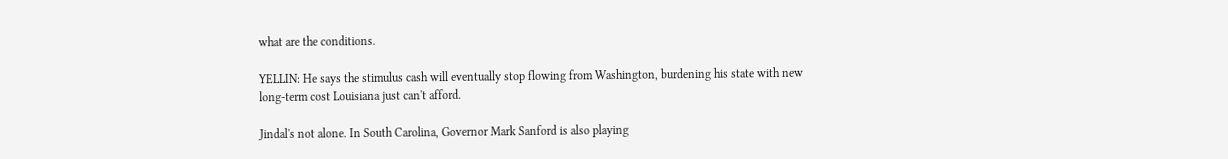what are the conditions.

YELLIN: He says the stimulus cash will eventually stop flowing from Washington, burdening his state with new long-term cost Louisiana just can't afford.

Jindal's not alone. In South Carolina, Governor Mark Sanford is also playing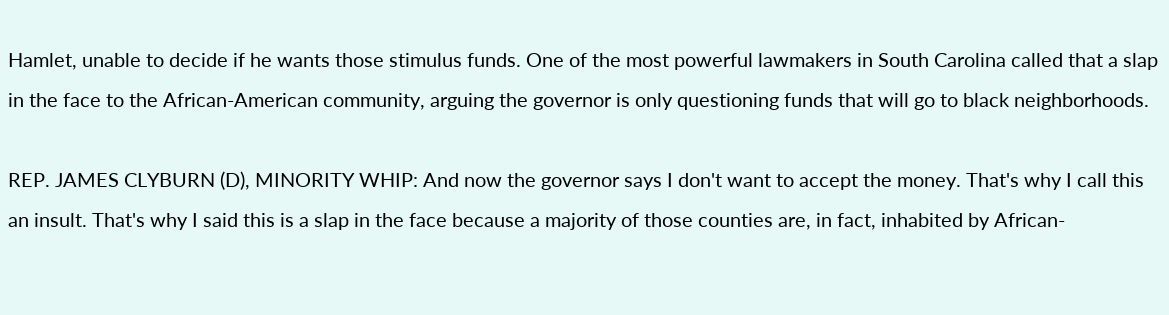Hamlet, unable to decide if he wants those stimulus funds. One of the most powerful lawmakers in South Carolina called that a slap in the face to the African-American community, arguing the governor is only questioning funds that will go to black neighborhoods.

REP. JAMES CLYBURN (D), MINORITY WHIP: And now the governor says I don't want to accept the money. That's why I call this an insult. That's why I said this is a slap in the face because a majority of those counties are, in fact, inhabited by African-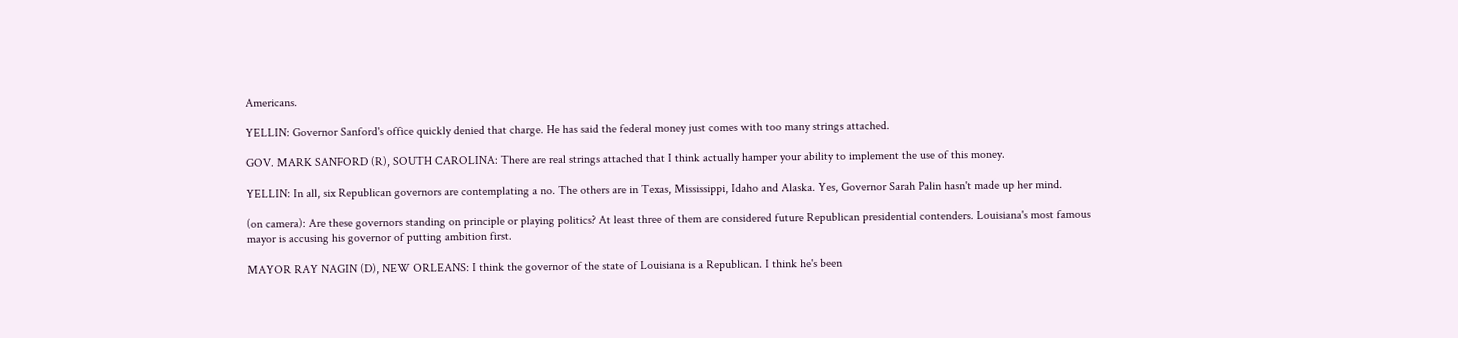Americans.

YELLIN: Governor Sanford's office quickly denied that charge. He has said the federal money just comes with too many strings attached.

GOV. MARK SANFORD (R), SOUTH CAROLINA: There are real strings attached that I think actually hamper your ability to implement the use of this money.

YELLIN: In all, six Republican governors are contemplating a no. The others are in Texas, Mississippi, Idaho and Alaska. Yes, Governor Sarah Palin hasn't made up her mind.

(on camera): Are these governors standing on principle or playing politics? At least three of them are considered future Republican presidential contenders. Louisiana's most famous mayor is accusing his governor of putting ambition first.

MAYOR RAY NAGIN (D), NEW ORLEANS: I think the governor of the state of Louisiana is a Republican. I think he's been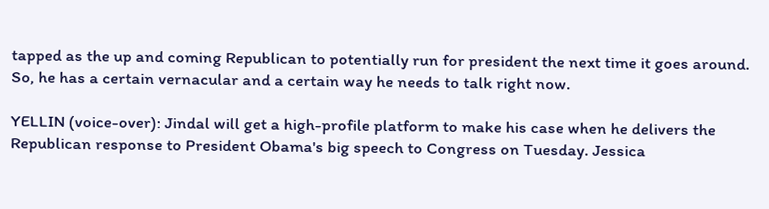tapped as the up and coming Republican to potentially run for president the next time it goes around. So, he has a certain vernacular and a certain way he needs to talk right now.

YELLIN (voice-over): Jindal will get a high-profile platform to make his case when he delivers the Republican response to President Obama's big speech to Congress on Tuesday. Jessica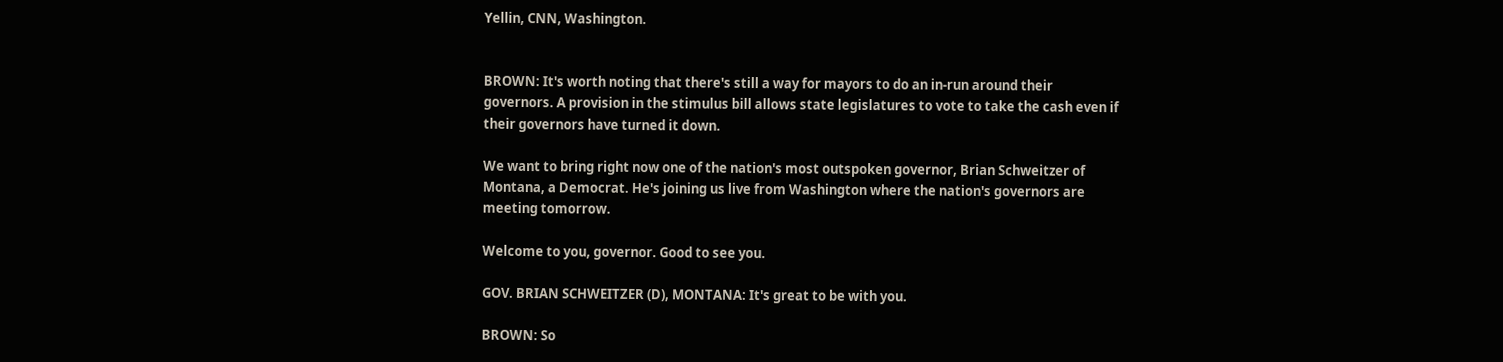Yellin, CNN, Washington.


BROWN: It's worth noting that there's still a way for mayors to do an in-run around their governors. A provision in the stimulus bill allows state legislatures to vote to take the cash even if their governors have turned it down.

We want to bring right now one of the nation's most outspoken governor, Brian Schweitzer of Montana, a Democrat. He's joining us live from Washington where the nation's governors are meeting tomorrow.

Welcome to you, governor. Good to see you.

GOV. BRIAN SCHWEITZER (D), MONTANA: It's great to be with you.

BROWN: So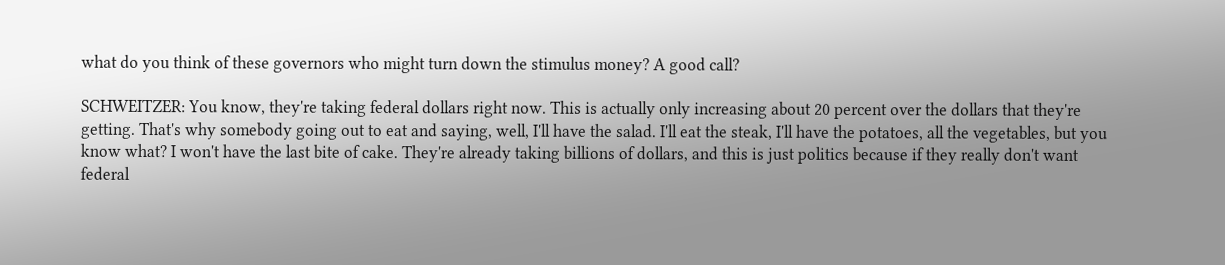what do you think of these governors who might turn down the stimulus money? A good call?

SCHWEITZER: You know, they're taking federal dollars right now. This is actually only increasing about 20 percent over the dollars that they're getting. That's why somebody going out to eat and saying, well, I'll have the salad. I'll eat the steak, I'll have the potatoes, all the vegetables, but you know what? I won't have the last bite of cake. They're already taking billions of dollars, and this is just politics because if they really don't want federal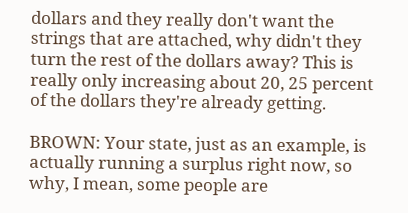dollars and they really don't want the strings that are attached, why didn't they turn the rest of the dollars away? This is really only increasing about 20, 25 percent of the dollars they're already getting.

BROWN: Your state, just as an example, is actually running a surplus right now, so why, I mean, some people are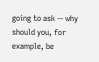going to ask -- why should you, for example, be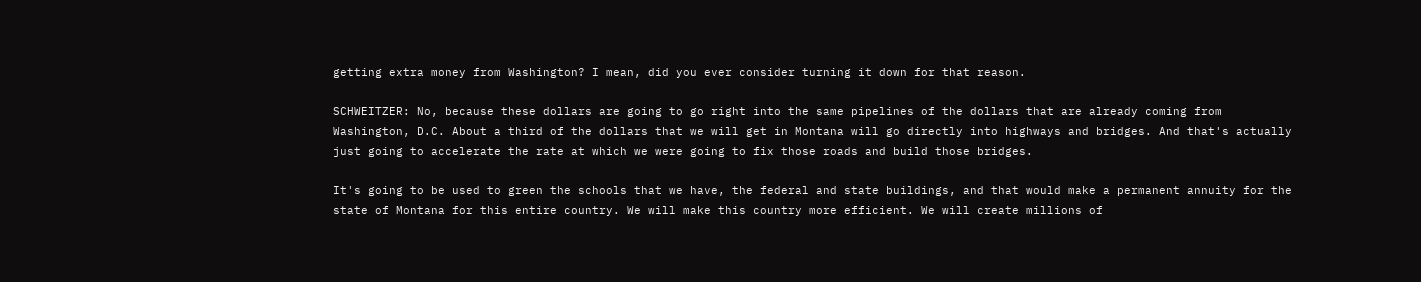getting extra money from Washington? I mean, did you ever consider turning it down for that reason.

SCHWEITZER: No, because these dollars are going to go right into the same pipelines of the dollars that are already coming from Washington, D.C. About a third of the dollars that we will get in Montana will go directly into highways and bridges. And that's actually just going to accelerate the rate at which we were going to fix those roads and build those bridges.

It's going to be used to green the schools that we have, the federal and state buildings, and that would make a permanent annuity for the state of Montana for this entire country. We will make this country more efficient. We will create millions of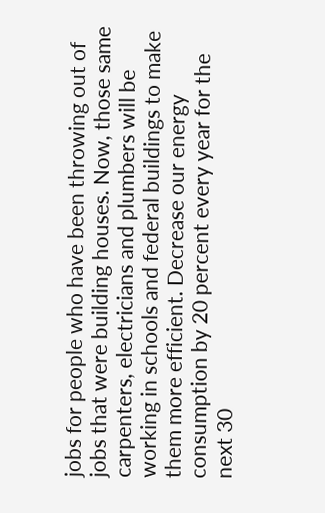jobs for people who have been throwing out of jobs that were building houses. Now, those same carpenters, electricians and plumbers will be working in schools and federal buildings to make them more efficient. Decrease our energy consumption by 20 percent every year for the next 30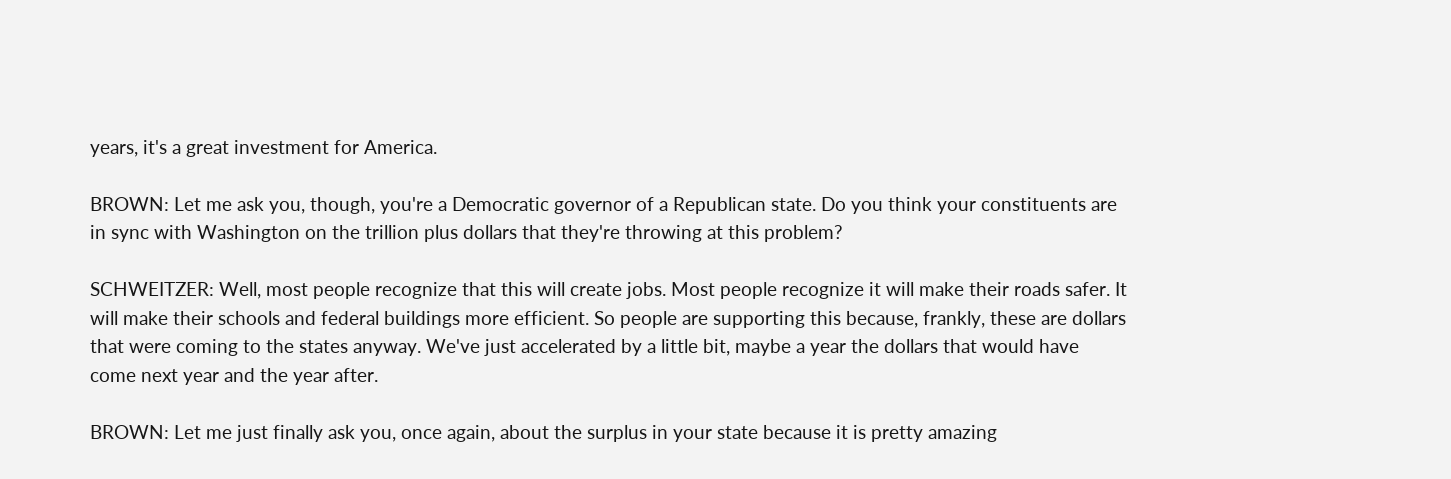years, it's a great investment for America.

BROWN: Let me ask you, though, you're a Democratic governor of a Republican state. Do you think your constituents are in sync with Washington on the trillion plus dollars that they're throwing at this problem?

SCHWEITZER: Well, most people recognize that this will create jobs. Most people recognize it will make their roads safer. It will make their schools and federal buildings more efficient. So people are supporting this because, frankly, these are dollars that were coming to the states anyway. We've just accelerated by a little bit, maybe a year the dollars that would have come next year and the year after.

BROWN: Let me just finally ask you, once again, about the surplus in your state because it is pretty amazing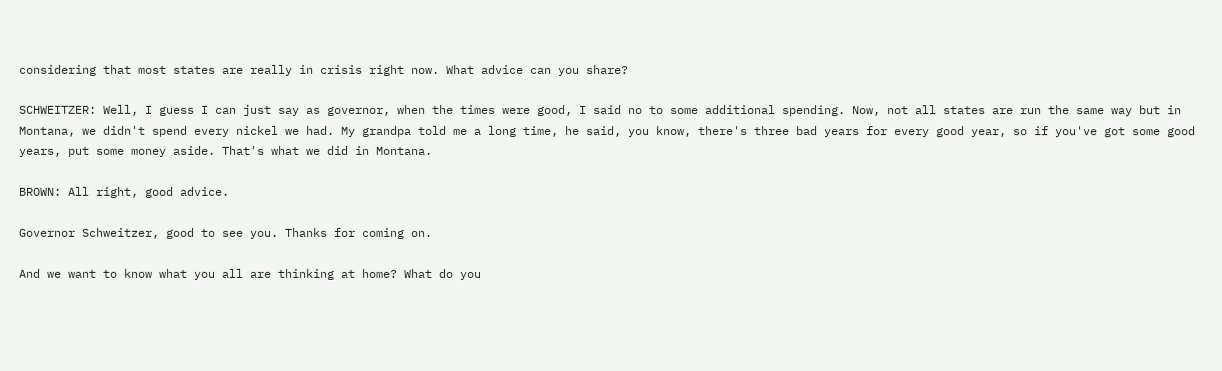considering that most states are really in crisis right now. What advice can you share?

SCHWEITZER: Well, I guess I can just say as governor, when the times were good, I said no to some additional spending. Now, not all states are run the same way but in Montana, we didn't spend every nickel we had. My grandpa told me a long time, he said, you know, there's three bad years for every good year, so if you've got some good years, put some money aside. That's what we did in Montana.

BROWN: All right, good advice.

Governor Schweitzer, good to see you. Thanks for coming on.

And we want to know what you all are thinking at home? What do you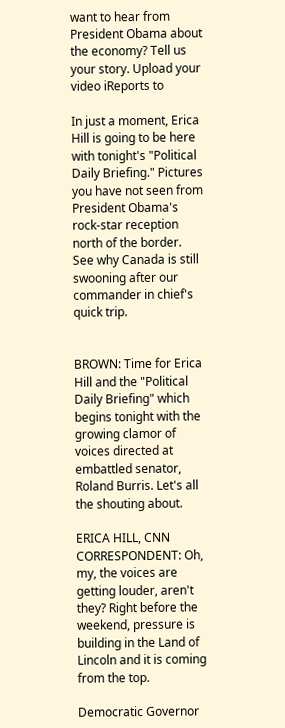want to hear from President Obama about the economy? Tell us your story. Upload your video iReports to

In just a moment, Erica Hill is going to be here with tonight's "Political Daily Briefing." Pictures you have not seen from President Obama's rock-star reception north of the border. See why Canada is still swooning after our commander in chief's quick trip.


BROWN: Time for Erica Hill and the "Political Daily Briefing" which begins tonight with the growing clamor of voices directed at embattled senator, Roland Burris. Let's all the shouting about.

ERICA HILL, CNN CORRESPONDENT: Oh, my, the voices are getting louder, aren't they? Right before the weekend, pressure is building in the Land of Lincoln and it is coming from the top.

Democratic Governor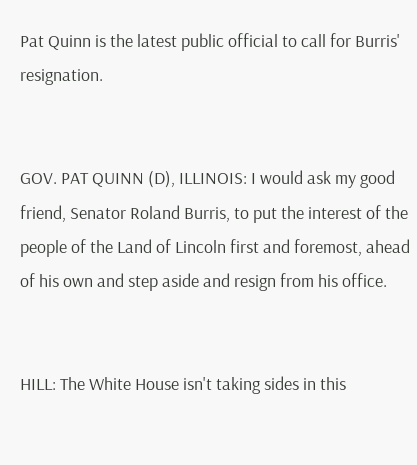Pat Quinn is the latest public official to call for Burris' resignation.


GOV. PAT QUINN (D), ILLINOIS: I would ask my good friend, Senator Roland Burris, to put the interest of the people of the Land of Lincoln first and foremost, ahead of his own and step aside and resign from his office.


HILL: The White House isn't taking sides in this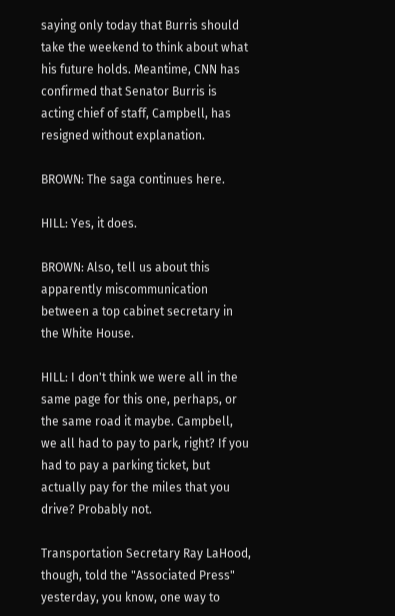saying only today that Burris should take the weekend to think about what his future holds. Meantime, CNN has confirmed that Senator Burris is acting chief of staff, Campbell, has resigned without explanation.

BROWN: The saga continues here.

HILL: Yes, it does.

BROWN: Also, tell us about this apparently miscommunication between a top cabinet secretary in the White House.

HILL: I don't think we were all in the same page for this one, perhaps, or the same road it maybe. Campbell, we all had to pay to park, right? If you had to pay a parking ticket, but actually pay for the miles that you drive? Probably not.

Transportation Secretary Ray LaHood, though, told the "Associated Press" yesterday, you know, one way to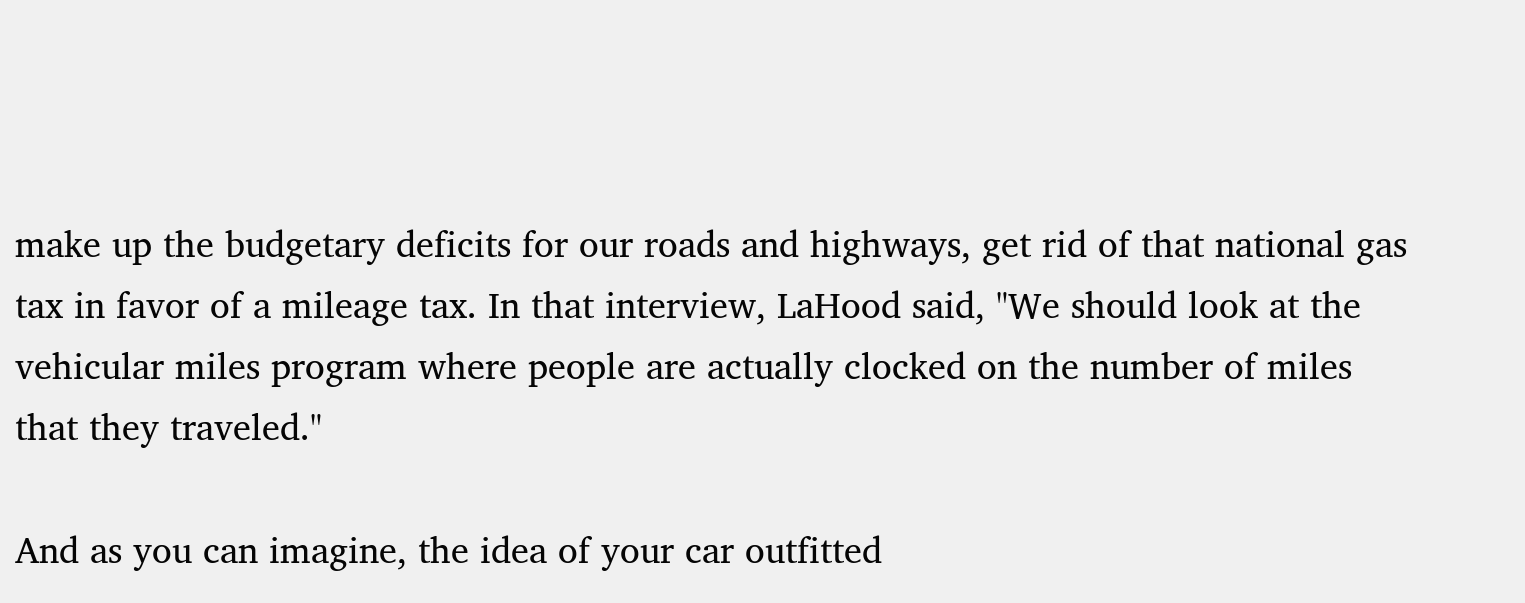make up the budgetary deficits for our roads and highways, get rid of that national gas tax in favor of a mileage tax. In that interview, LaHood said, "We should look at the vehicular miles program where people are actually clocked on the number of miles that they traveled."

And as you can imagine, the idea of your car outfitted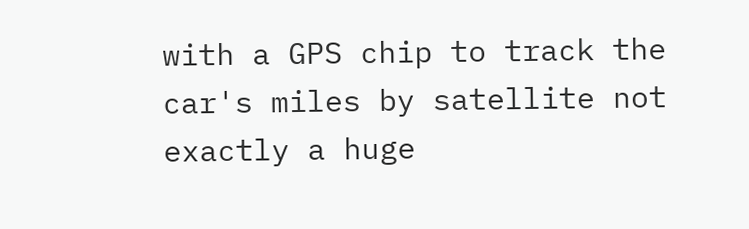with a GPS chip to track the car's miles by satellite not exactly a huge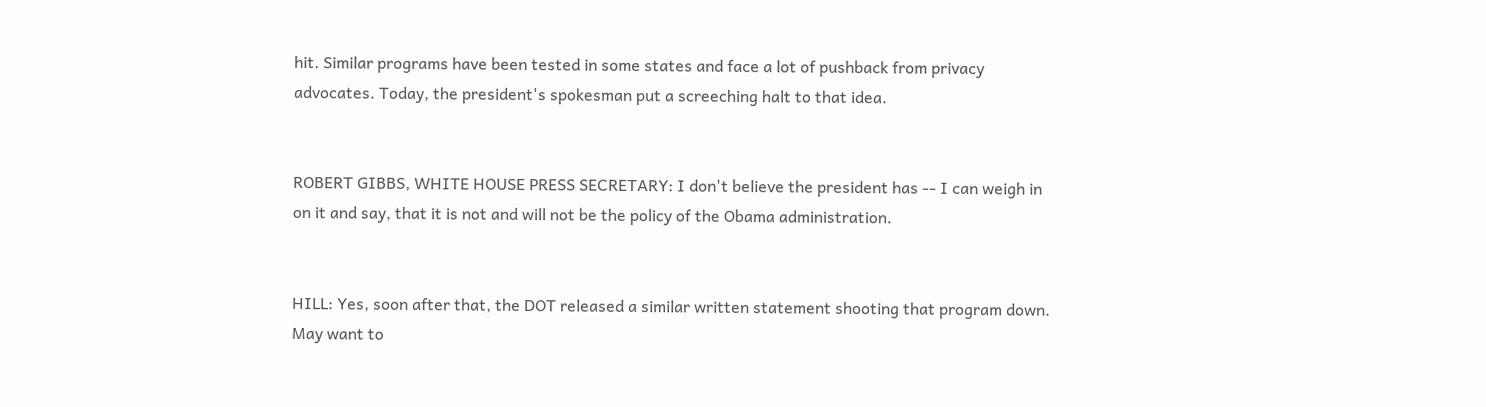hit. Similar programs have been tested in some states and face a lot of pushback from privacy advocates. Today, the president's spokesman put a screeching halt to that idea.


ROBERT GIBBS, WHITE HOUSE PRESS SECRETARY: I don't believe the president has -- I can weigh in on it and say, that it is not and will not be the policy of the Obama administration.


HILL: Yes, soon after that, the DOT released a similar written statement shooting that program down. May want to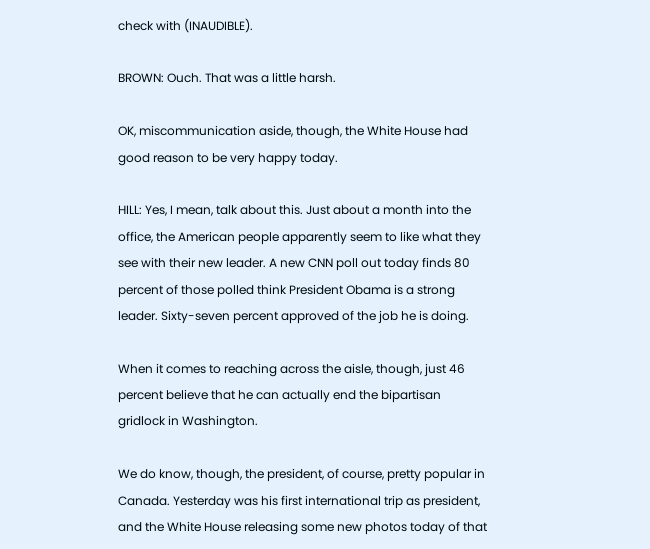check with (INAUDIBLE).

BROWN: Ouch. That was a little harsh.

OK, miscommunication aside, though, the White House had good reason to be very happy today.

HILL: Yes, I mean, talk about this. Just about a month into the office, the American people apparently seem to like what they see with their new leader. A new CNN poll out today finds 80 percent of those polled think President Obama is a strong leader. Sixty-seven percent approved of the job he is doing.

When it comes to reaching across the aisle, though, just 46 percent believe that he can actually end the bipartisan gridlock in Washington.

We do know, though, the president, of course, pretty popular in Canada. Yesterday was his first international trip as president, and the White House releasing some new photos today of that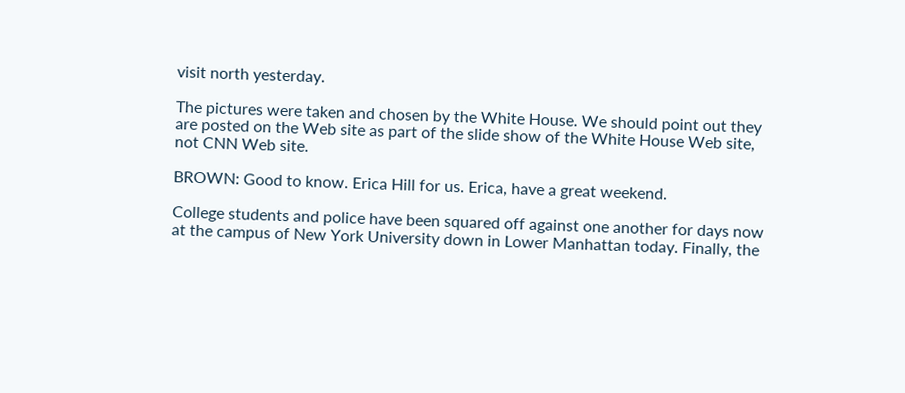visit north yesterday.

The pictures were taken and chosen by the White House. We should point out they are posted on the Web site as part of the slide show of the White House Web site, not CNN Web site.

BROWN: Good to know. Erica Hill for us. Erica, have a great weekend.

College students and police have been squared off against one another for days now at the campus of New York University down in Lower Manhattan today. Finally, the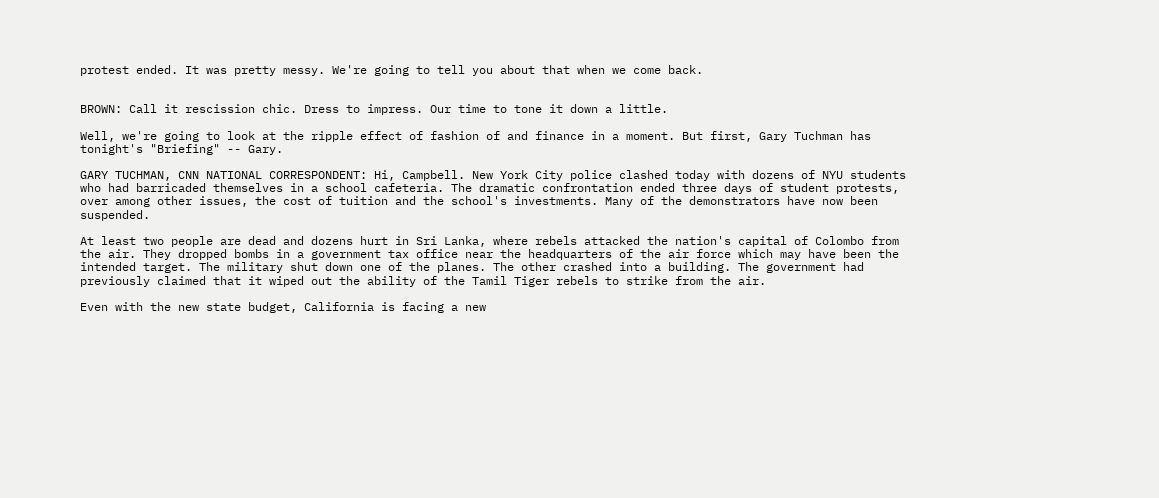protest ended. It was pretty messy. We're going to tell you about that when we come back.


BROWN: Call it rescission chic. Dress to impress. Our time to tone it down a little.

Well, we're going to look at the ripple effect of fashion of and finance in a moment. But first, Gary Tuchman has tonight's "Briefing" -- Gary.

GARY TUCHMAN, CNN NATIONAL CORRESPONDENT: Hi, Campbell. New York City police clashed today with dozens of NYU students who had barricaded themselves in a school cafeteria. The dramatic confrontation ended three days of student protests, over among other issues, the cost of tuition and the school's investments. Many of the demonstrators have now been suspended.

At least two people are dead and dozens hurt in Sri Lanka, where rebels attacked the nation's capital of Colombo from the air. They dropped bombs in a government tax office near the headquarters of the air force which may have been the intended target. The military shut down one of the planes. The other crashed into a building. The government had previously claimed that it wiped out the ability of the Tamil Tiger rebels to strike from the air.

Even with the new state budget, California is facing a new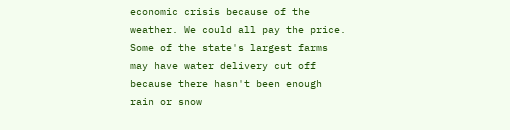economic crisis because of the weather. We could all pay the price. Some of the state's largest farms may have water delivery cut off because there hasn't been enough rain or snow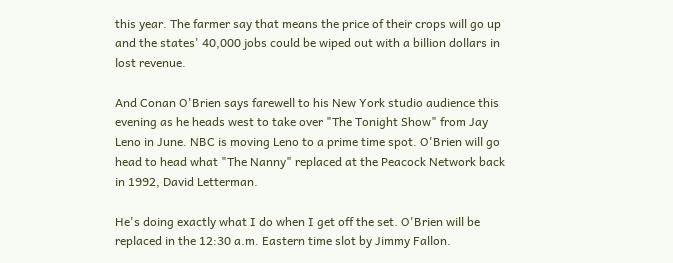this year. The farmer say that means the price of their crops will go up and the states' 40,000 jobs could be wiped out with a billion dollars in lost revenue.

And Conan O'Brien says farewell to his New York studio audience this evening as he heads west to take over "The Tonight Show" from Jay Leno in June. NBC is moving Leno to a prime time spot. O'Brien will go head to head what "The Nanny" replaced at the Peacock Network back in 1992, David Letterman.

He's doing exactly what I do when I get off the set. O'Brien will be replaced in the 12:30 a.m. Eastern time slot by Jimmy Fallon.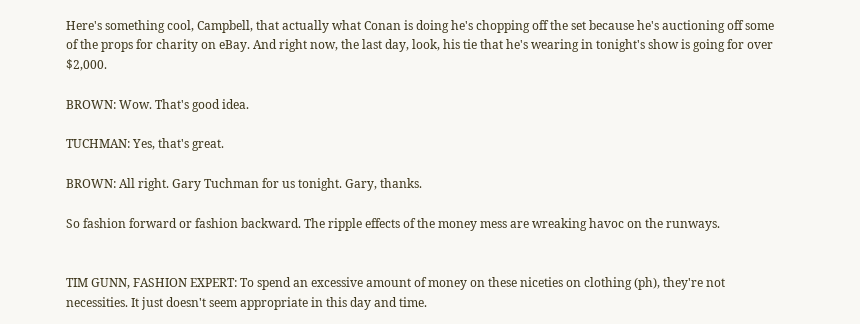Here's something cool, Campbell, that actually what Conan is doing he's chopping off the set because he's auctioning off some of the props for charity on eBay. And right now, the last day, look, his tie that he's wearing in tonight's show is going for over $2,000.

BROWN: Wow. That's good idea.

TUCHMAN: Yes, that's great.

BROWN: All right. Gary Tuchman for us tonight. Gary, thanks.

So fashion forward or fashion backward. The ripple effects of the money mess are wreaking havoc on the runways.


TIM GUNN, FASHION EXPERT: To spend an excessive amount of money on these niceties on clothing (ph), they're not necessities. It just doesn't seem appropriate in this day and time.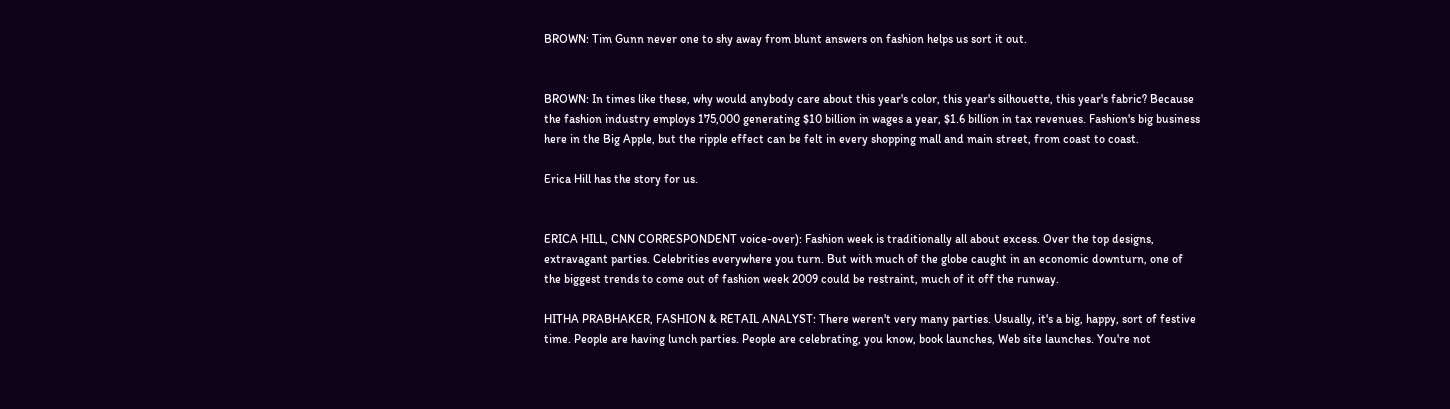BROWN: Tim Gunn never one to shy away from blunt answers on fashion helps us sort it out.


BROWN: In times like these, why would anybody care about this year's color, this year's silhouette, this year's fabric? Because the fashion industry employs 175,000 generating $10 billion in wages a year, $1.6 billion in tax revenues. Fashion's big business here in the Big Apple, but the ripple effect can be felt in every shopping mall and main street, from coast to coast.

Erica Hill has the story for us.


ERICA HILL, CNN CORRESPONDENT voice-over): Fashion week is traditionally all about excess. Over the top designs, extravagant parties. Celebrities everywhere you turn. But with much of the globe caught in an economic downturn, one of the biggest trends to come out of fashion week 2009 could be restraint, much of it off the runway.

HITHA PRABHAKER, FASHION & RETAIL ANALYST: There weren't very many parties. Usually, it's a big, happy, sort of festive time. People are having lunch parties. People are celebrating, you know, book launches, Web site launches. You're not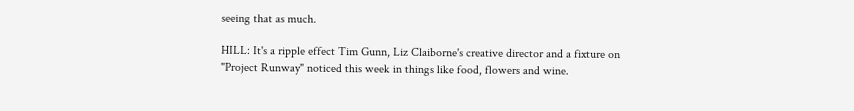seeing that as much.

HILL: It's a ripple effect Tim Gunn, Liz Claiborne's creative director and a fixture on "Project Runway" noticed this week in things like food, flowers and wine.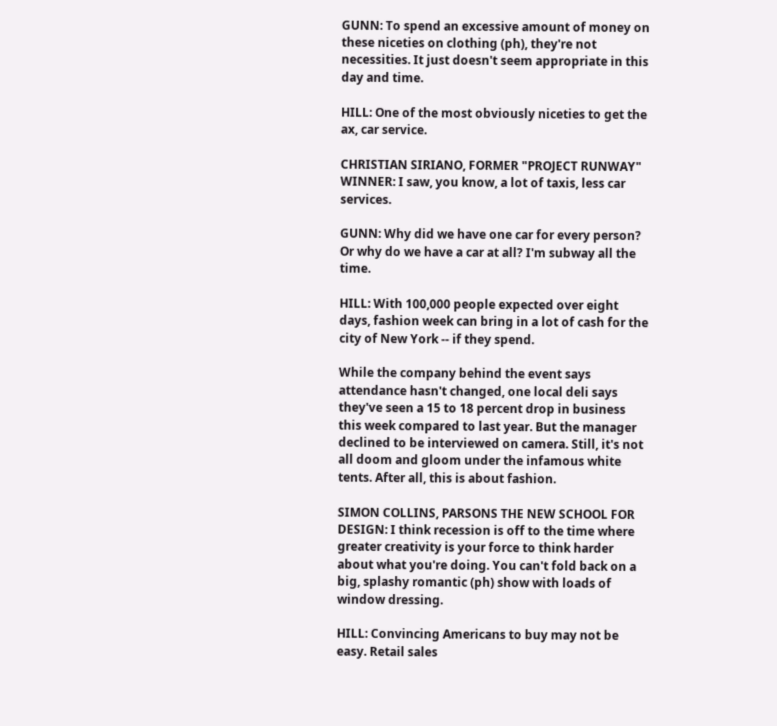GUNN: To spend an excessive amount of money on these niceties on clothing (ph), they're not necessities. It just doesn't seem appropriate in this day and time.

HILL: One of the most obviously niceties to get the ax, car service.

CHRISTIAN SIRIANO, FORMER "PROJECT RUNWAY" WINNER: I saw, you know, a lot of taxis, less car services.

GUNN: Why did we have one car for every person? Or why do we have a car at all? I'm subway all the time.

HILL: With 100,000 people expected over eight days, fashion week can bring in a lot of cash for the city of New York -- if they spend.

While the company behind the event says attendance hasn't changed, one local deli says they've seen a 15 to 18 percent drop in business this week compared to last year. But the manager declined to be interviewed on camera. Still, it's not all doom and gloom under the infamous white tents. After all, this is about fashion.

SIMON COLLINS, PARSONS THE NEW SCHOOL FOR DESIGN: I think recession is off to the time where greater creativity is your force to think harder about what you're doing. You can't fold back on a big, splashy romantic (ph) show with loads of window dressing.

HILL: Convincing Americans to buy may not be easy. Retail sales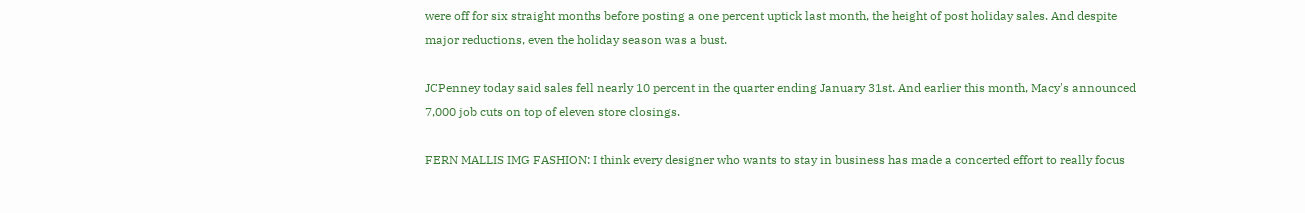were off for six straight months before posting a one percent uptick last month, the height of post holiday sales. And despite major reductions, even the holiday season was a bust.

JCPenney today said sales fell nearly 10 percent in the quarter ending January 31st. And earlier this month, Macy's announced 7,000 job cuts on top of eleven store closings.

FERN MALLIS IMG FASHION: I think every designer who wants to stay in business has made a concerted effort to really focus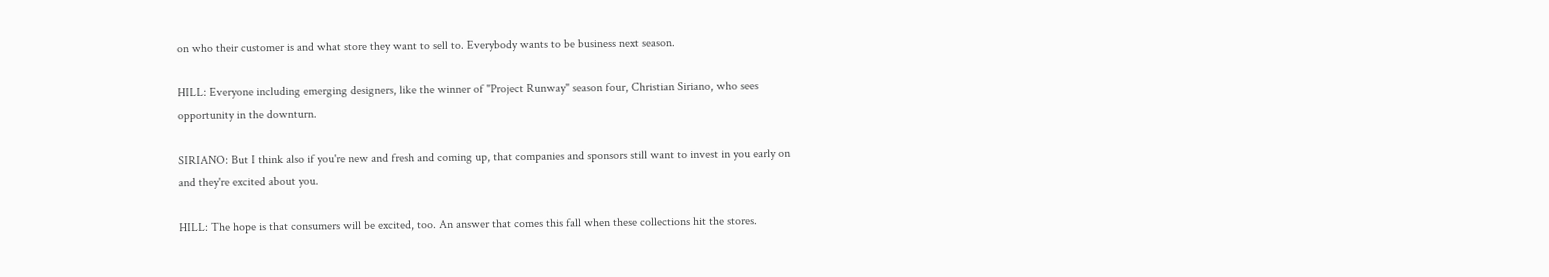on who their customer is and what store they want to sell to. Everybody wants to be business next season.

HILL: Everyone including emerging designers, like the winner of "Project Runway" season four, Christian Siriano, who sees opportunity in the downturn.

SIRIANO: But I think also if you're new and fresh and coming up, that companies and sponsors still want to invest in you early on and they're excited about you.

HILL: The hope is that consumers will be excited, too. An answer that comes this fall when these collections hit the stores.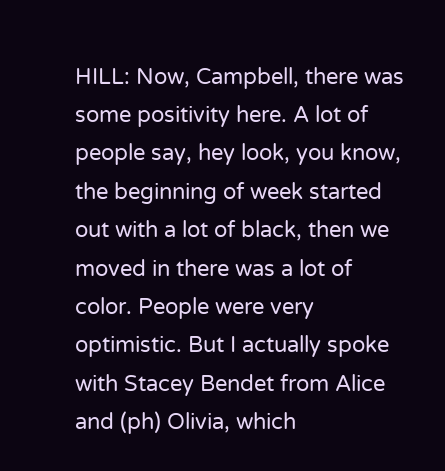HILL: Now, Campbell, there was some positivity here. A lot of people say, hey look, you know, the beginning of week started out with a lot of black, then we moved in there was a lot of color. People were very optimistic. But I actually spoke with Stacey Bendet from Alice and (ph) Olivia, which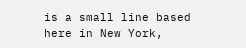is a small line based here in New York,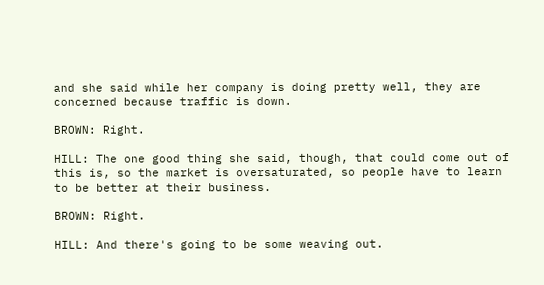and she said while her company is doing pretty well, they are concerned because traffic is down.

BROWN: Right.

HILL: The one good thing she said, though, that could come out of this is, so the market is oversaturated, so people have to learn to be better at their business.

BROWN: Right.

HILL: And there's going to be some weaving out.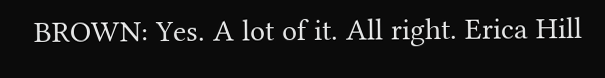BROWN: Yes. A lot of it. All right. Erica Hill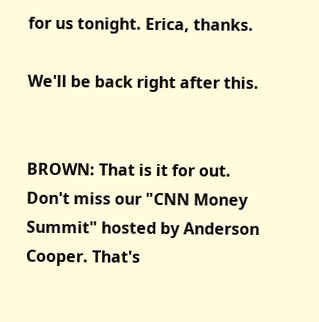for us tonight. Erica, thanks.

We'll be back right after this.


BROWN: That is it for out. Don't miss our "CNN Money Summit" hosted by Anderson Cooper. That's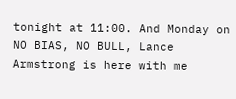tonight at 11:00. And Monday on NO BIAS, NO BULL, Lance Armstrong is here with me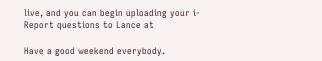live, and you can begin uploading your i-Report questions to Lance at

Have a good weekend everybody.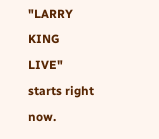"LARRY KING LIVE" starts right now.